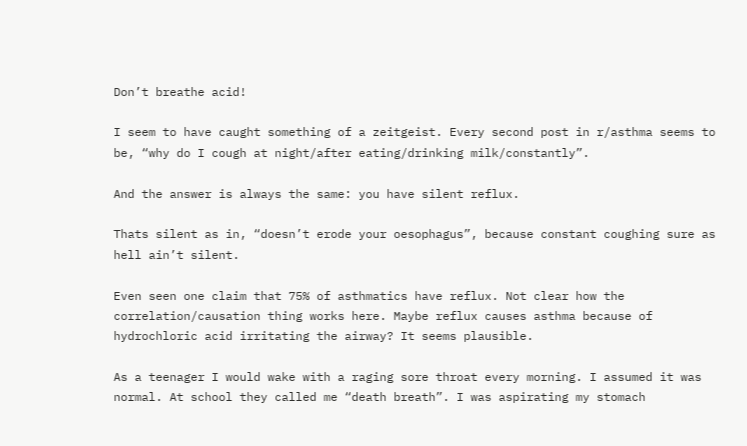Don’t breathe acid!

I seem to have caught something of a zeitgeist. Every second post in r/asthma seems to be, “why do I cough at night/after eating/drinking milk/constantly”.

And the answer is always the same: you have silent reflux.

Thats silent as in, “doesn’t erode your oesophagus”, because constant coughing sure as hell ain’t silent.

Even seen one claim that 75% of asthmatics have reflux. Not clear how the correlation/causation thing works here. Maybe reflux causes asthma because of hydrochloric acid irritating the airway? It seems plausible.

As a teenager I would wake with a raging sore throat every morning. I assumed it was normal. At school they called me “death breath”. I was aspirating my stomach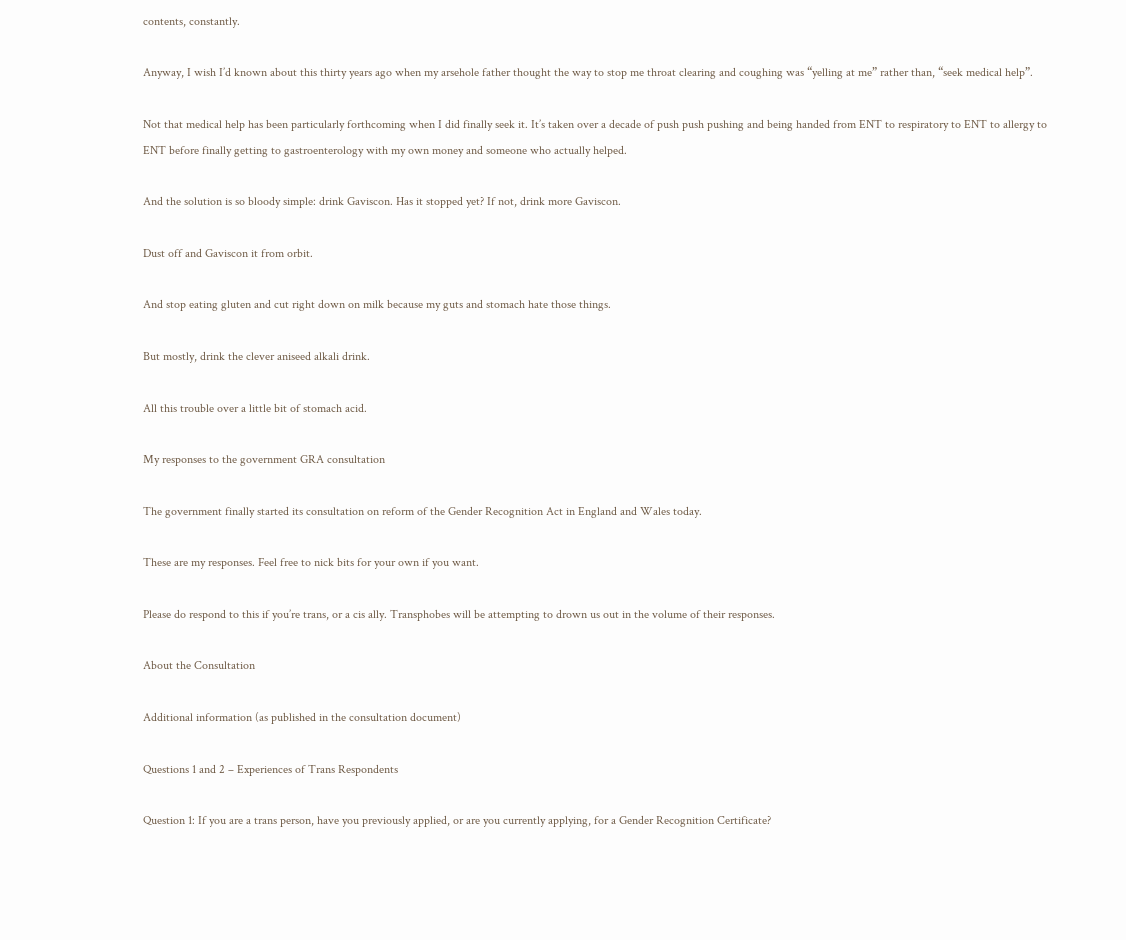contents, constantly.

Anyway, I wish I’d known about this thirty years ago when my arsehole father thought the way to stop me throat clearing and coughing was “yelling at me” rather than, “seek medical help”.

Not that medical help has been particularly forthcoming when I did finally seek it. It’s taken over a decade of push push pushing and being handed from ENT to respiratory to ENT to allergy to ENT before finally getting to gastroenterology with my own money and someone who actually helped.

And the solution is so bloody simple: drink Gaviscon. Has it stopped yet? If not, drink more Gaviscon.

Dust off and Gaviscon it from orbit.

And stop eating gluten and cut right down on milk because my guts and stomach hate those things.

But mostly, drink the clever aniseed alkali drink.

All this trouble over a little bit of stomach acid.

My responses to the government GRA consultation

The government finally started its consultation on reform of the Gender Recognition Act in England and Wales today.

These are my responses. Feel free to nick bits for your own if you want.

Please do respond to this if you’re trans, or a cis ally. Transphobes will be attempting to drown us out in the volume of their responses.

About the Consultation

Additional information (as published in the consultation document)

Questions 1 and 2 – Experiences of Trans Respondents

Question 1: If you are a trans person, have you previously applied, or are you currently applying, for a Gender Recognition Certificate?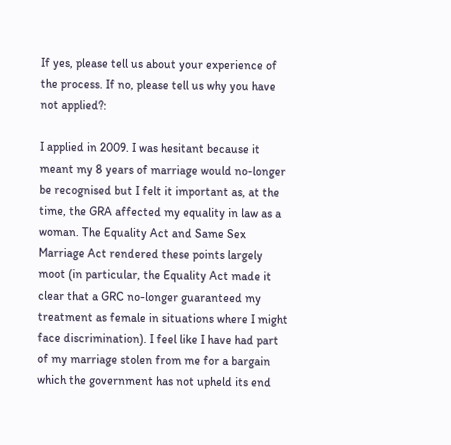If yes, please tell us about your experience of the process. If no, please tell us why you have not applied?:

I applied in 2009. I was hesitant because it meant my 8 years of marriage would no-longer be recognised but I felt it important as, at the time, the GRA affected my equality in law as a woman. The Equality Act and Same Sex Marriage Act rendered these points largely moot (in particular, the Equality Act made it clear that a GRC no-longer guaranteed my treatment as female in situations where I might face discrimination). I feel like I have had part of my marriage stolen from me for a bargain which the government has not upheld its end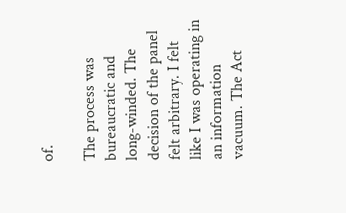of.

The process was bureaucratic and long-winded. The decision of the panel felt arbitrary. I felt like I was operating in an information vacuum. The Act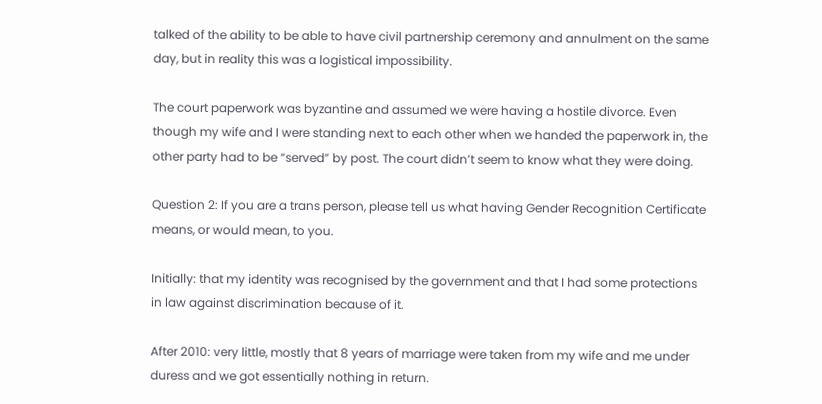talked of the ability to be able to have civil partnership ceremony and annulment on the same day, but in reality this was a logistical impossibility.

The court paperwork was byzantine and assumed we were having a hostile divorce. Even though my wife and I were standing next to each other when we handed the paperwork in, the other party had to be “served” by post. The court didn’t seem to know what they were doing.

Question 2: If you are a trans person, please tell us what having Gender Recognition Certificate means, or would mean, to you.

Initially: that my identity was recognised by the government and that I had some protections in law against discrimination because of it.

After 2010: very little, mostly that 8 years of marriage were taken from my wife and me under duress and we got essentially nothing in return.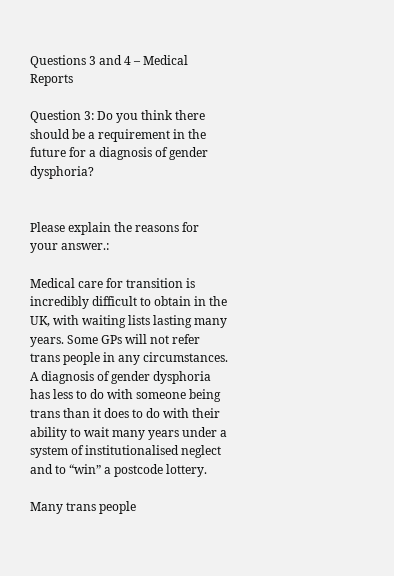Questions 3 and 4 – Medical Reports

Question 3: Do you think there should be a requirement in the future for a diagnosis of gender dysphoria?


Please explain the reasons for your answer.:

Medical care for transition is incredibly difficult to obtain in the UK, with waiting lists lasting many years. Some GPs will not refer trans people in any circumstances. A diagnosis of gender dysphoria has less to do with someone being trans than it does to do with their ability to wait many years under a system of institutionalised neglect and to “win” a postcode lottery.

Many trans people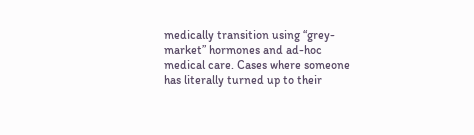medically transition using “grey-market” hormones and ad-hoc medical care. Cases where someone has literally turned up to their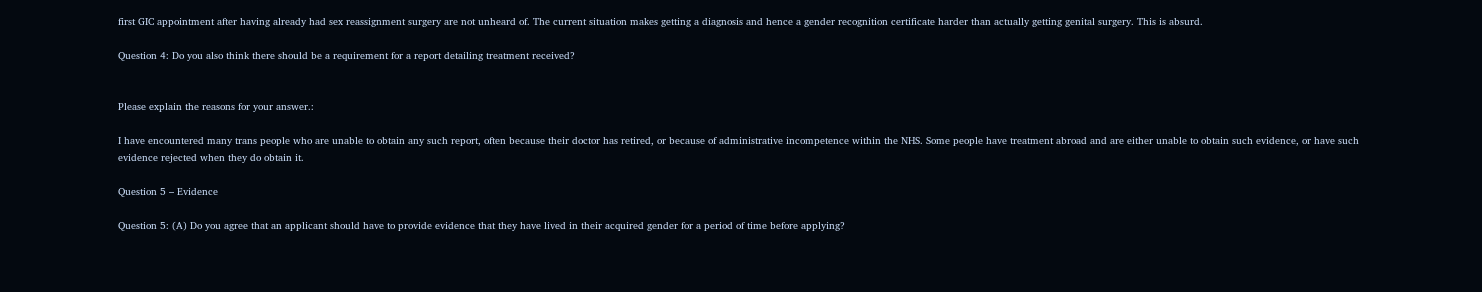first GIC appointment after having already had sex reassignment surgery are not unheard of. The current situation makes getting a diagnosis and hence a gender recognition certificate harder than actually getting genital surgery. This is absurd.

Question 4: Do you also think there should be a requirement for a report detailing treatment received?


Please explain the reasons for your answer.:

I have encountered many trans people who are unable to obtain any such report, often because their doctor has retired, or because of administrative incompetence within the NHS. Some people have treatment abroad and are either unable to obtain such evidence, or have such evidence rejected when they do obtain it.

Question 5 – Evidence

Question 5: (A) Do you agree that an applicant should have to provide evidence that they have lived in their acquired gender for a period of time before applying?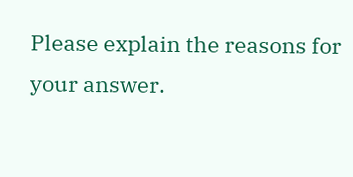Please explain the reasons for your answer.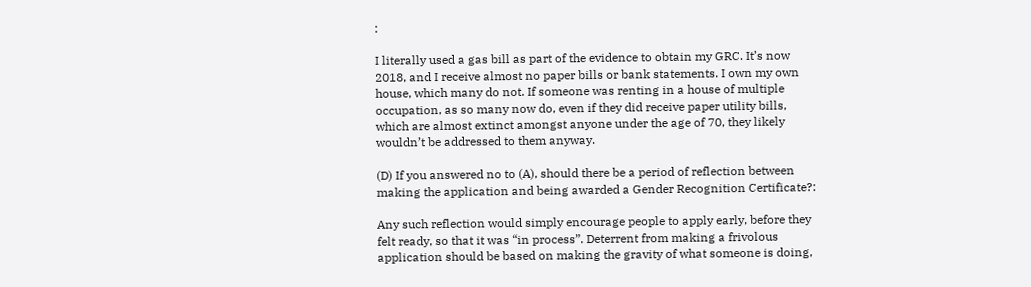:

I literally used a gas bill as part of the evidence to obtain my GRC. It’s now 2018, and I receive almost no paper bills or bank statements. I own my own house, which many do not. If someone was renting in a house of multiple occupation, as so many now do, even if they did receive paper utility bills, which are almost extinct amongst anyone under the age of 70, they likely wouldn’t be addressed to them anyway.

(D) If you answered no to (A), should there be a period of reflection between making the application and being awarded a Gender Recognition Certificate?:

Any such reflection would simply encourage people to apply early, before they felt ready, so that it was “in process”. Deterrent from making a frivolous application should be based on making the gravity of what someone is doing,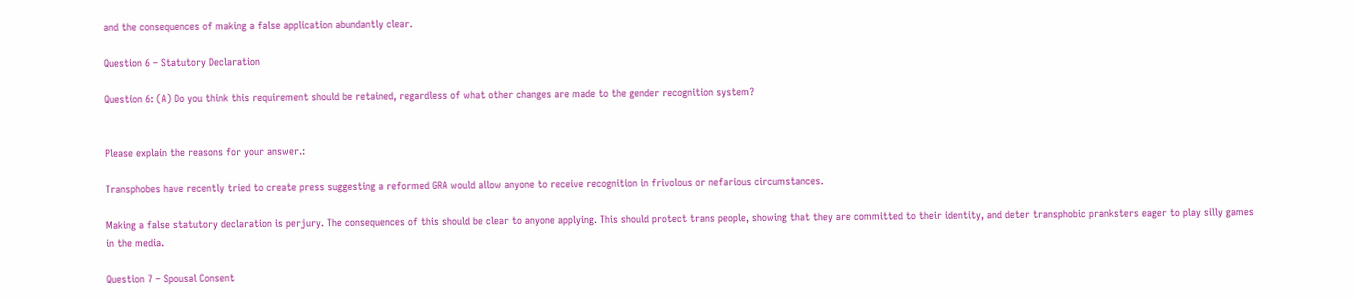and the consequences of making a false application abundantly clear.

Question 6 – Statutory Declaration

Question 6: (A) Do you think this requirement should be retained, regardless of what other changes are made to the gender recognition system?


Please explain the reasons for your answer.:

Transphobes have recently tried to create press suggesting a reformed GRA would allow anyone to receive recognition in frivolous or nefarious circumstances.

Making a false statutory declaration is perjury. The consequences of this should be clear to anyone applying. This should protect trans people, showing that they are committed to their identity, and deter transphobic pranksters eager to play silly games in the media.

Question 7 – Spousal Consent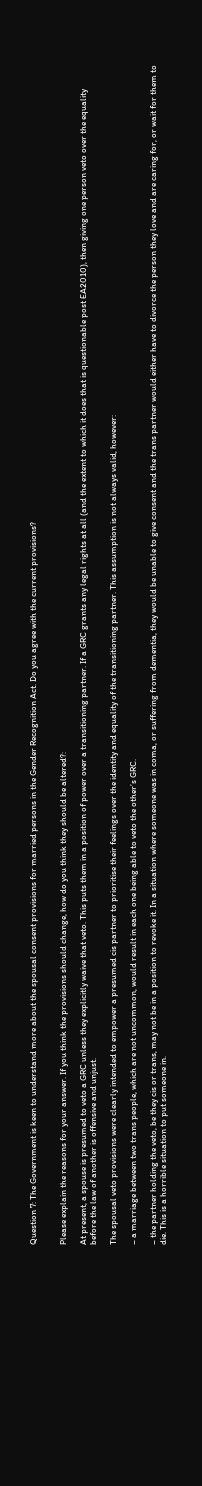Question 7: The Government is keen to understand more about the spousal consent provisions for married persons in the Gender Recognition Act. Do you agree with the current provisions?


Please explain the reasons for your answer. If you think the provisions should change, how do you think they should be altered?:

At present, a spouse is presumed to veto a GRC unless they explicitly waive that veto. This puts them in a position of power over a transitioning partner. If a GRC grants any legal rights at all (and the extent to which it does that is questionable post EA2010), then giving one person veto over the equality before the law of another is offensive and unjust.

The spousal veto provisions were clearly intended to empower a presumed cis partner to prioritise their feelings over the identity and equality of the transitioning partner. This assumption is not always valid, however:

– a marriage between two trans people, which are not uncommon, would result in each one being able to veto the other’s GRC.

– the partner holding the veto, be they cis or trans, may not be in a position to revoke it. In a situation where someone was in coma, or suffering from dementia, they would be unable to give consent and the trans partner would either have to divorce the person they love and are caring for, or wait for them to die. This is a horrible situation to put someone in.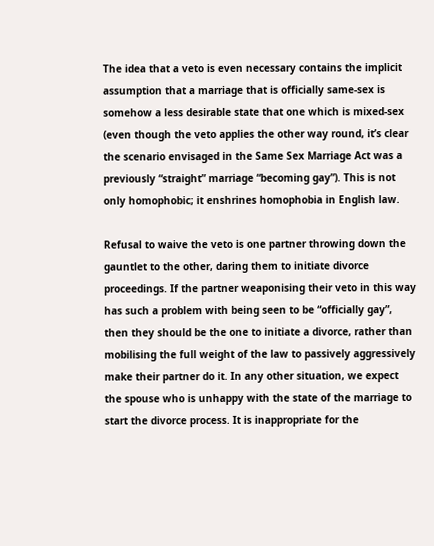The idea that a veto is even necessary contains the implicit assumption that a marriage that is officially same-sex is somehow a less desirable state that one which is mixed-sex (even though the veto applies the other way round, it’s clear the scenario envisaged in the Same Sex Marriage Act was a previously “straight” marriage “becoming gay”). This is not only homophobic; it enshrines homophobia in English law.

Refusal to waive the veto is one partner throwing down the gauntlet to the other, daring them to initiate divorce proceedings. If the partner weaponising their veto in this way has such a problem with being seen to be “officially gay”, then they should be the one to initiate a divorce, rather than mobilising the full weight of the law to passively aggressively make their partner do it. In any other situation, we expect the spouse who is unhappy with the state of the marriage to start the divorce process. It is inappropriate for the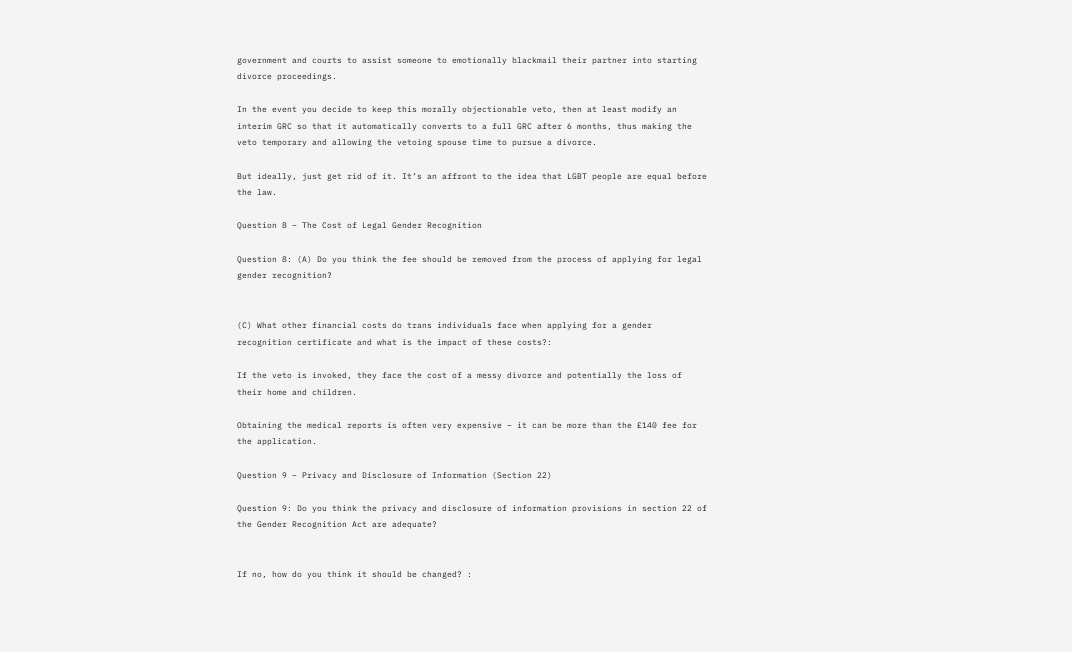government and courts to assist someone to emotionally blackmail their partner into starting divorce proceedings.

In the event you decide to keep this morally objectionable veto, then at least modify an interim GRC so that it automatically converts to a full GRC after 6 months, thus making the veto temporary and allowing the vetoing spouse time to pursue a divorce.

But ideally, just get rid of it. It’s an affront to the idea that LGBT people are equal before the law.

Question 8 – The Cost of Legal Gender Recognition

Question 8: (A) Do you think the fee should be removed from the process of applying for legal gender recognition?


(C) What other financial costs do trans individuals face when applying for a gender recognition certificate and what is the impact of these costs?:

If the veto is invoked, they face the cost of a messy divorce and potentially the loss of their home and children.

Obtaining the medical reports is often very expensive – it can be more than the £140 fee for the application.

Question 9 – Privacy and Disclosure of Information (Section 22)

Question 9: Do you think the privacy and disclosure of information provisions in section 22 of the Gender Recognition Act are adequate?


If no, how do you think it should be changed? :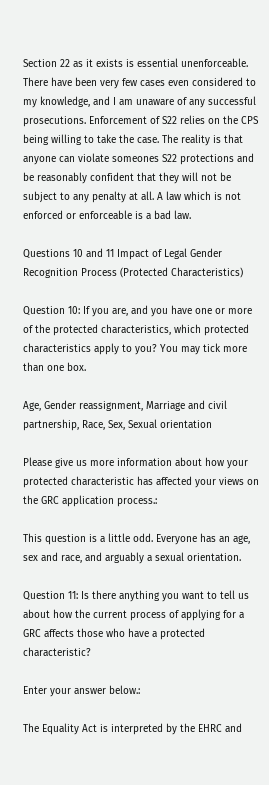Section 22 as it exists is essential unenforceable. There have been very few cases even considered to my knowledge, and I am unaware of any successful prosecutions. Enforcement of S22 relies on the CPS being willing to take the case. The reality is that anyone can violate someones S22 protections and be reasonably confident that they will not be subject to any penalty at all. A law which is not enforced or enforceable is a bad law.

Questions 10 and 11 Impact of Legal Gender Recognition Process (Protected Characteristics)

Question 10: If you are, and you have one or more of the protected characteristics, which protected characteristics apply to you? You may tick more than one box.

Age, Gender reassignment, Marriage and civil partnership, Race, Sex, Sexual orientation

Please give us more information about how your protected characteristic has affected your views on the GRC application process.:

This question is a little odd. Everyone has an age, sex and race, and arguably a sexual orientation.

Question 11: Is there anything you want to tell us about how the current process of applying for a GRC affects those who have a protected characteristic?

Enter your answer below.:

The Equality Act is interpreted by the EHRC and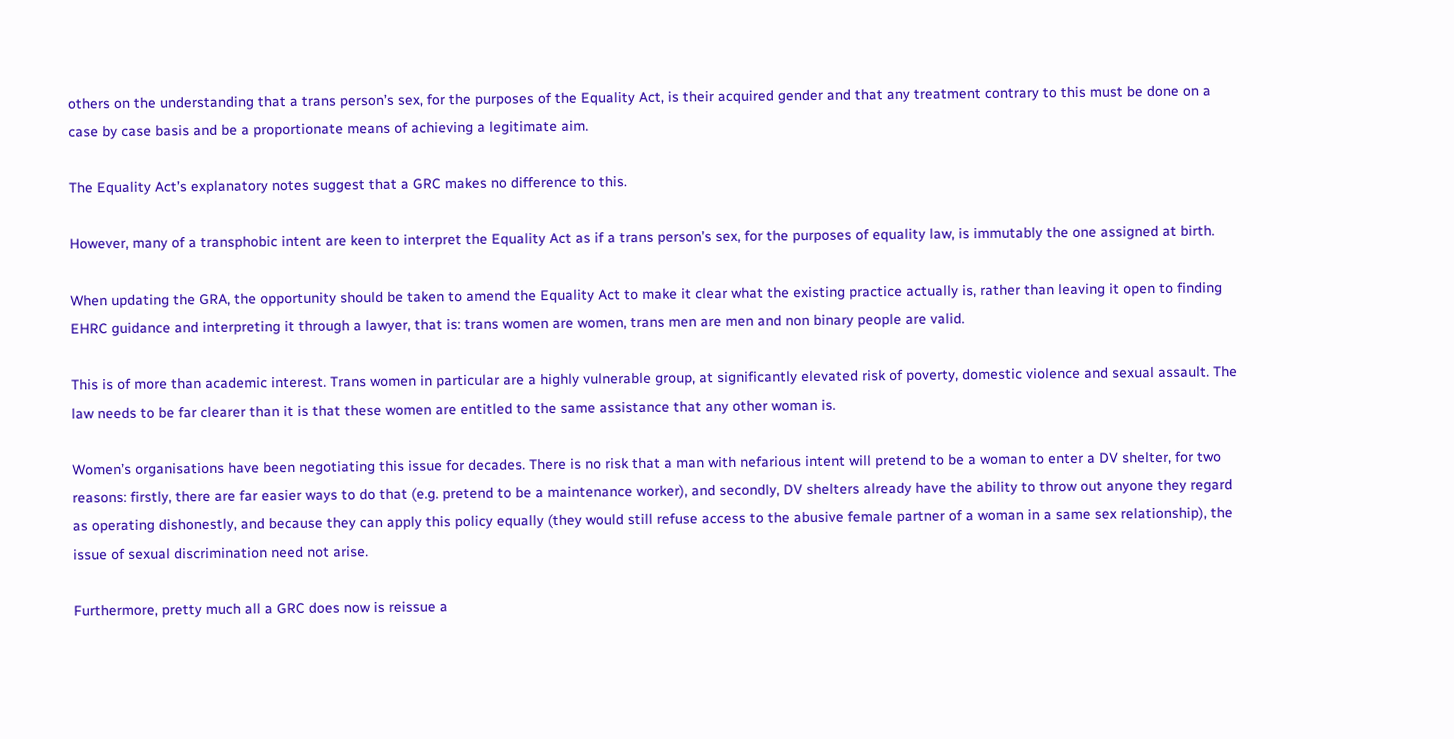others on the understanding that a trans person’s sex, for the purposes of the Equality Act, is their acquired gender and that any treatment contrary to this must be done on a case by case basis and be a proportionate means of achieving a legitimate aim.

The Equality Act’s explanatory notes suggest that a GRC makes no difference to this.

However, many of a transphobic intent are keen to interpret the Equality Act as if a trans person’s sex, for the purposes of equality law, is immutably the one assigned at birth.

When updating the GRA, the opportunity should be taken to amend the Equality Act to make it clear what the existing practice actually is, rather than leaving it open to finding EHRC guidance and interpreting it through a lawyer, that is: trans women are women, trans men are men and non binary people are valid.

This is of more than academic interest. Trans women in particular are a highly vulnerable group, at significantly elevated risk of poverty, domestic violence and sexual assault. The law needs to be far clearer than it is that these women are entitled to the same assistance that any other woman is.

Women’s organisations have been negotiating this issue for decades. There is no risk that a man with nefarious intent will pretend to be a woman to enter a DV shelter, for two reasons: firstly, there are far easier ways to do that (e.g. pretend to be a maintenance worker), and secondly, DV shelters already have the ability to throw out anyone they regard as operating dishonestly, and because they can apply this policy equally (they would still refuse access to the abusive female partner of a woman in a same sex relationship), the issue of sexual discrimination need not arise.

Furthermore, pretty much all a GRC does now is reissue a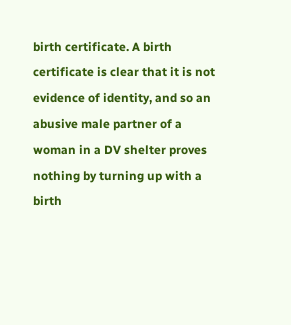birth certificate. A birth certificate is clear that it is not evidence of identity, and so an abusive male partner of a woman in a DV shelter proves nothing by turning up with a birth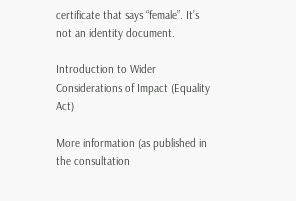certificate that says “female”. It’s not an identity document.

Introduction to Wider Considerations of Impact (Equality Act)

More information (as published in the consultation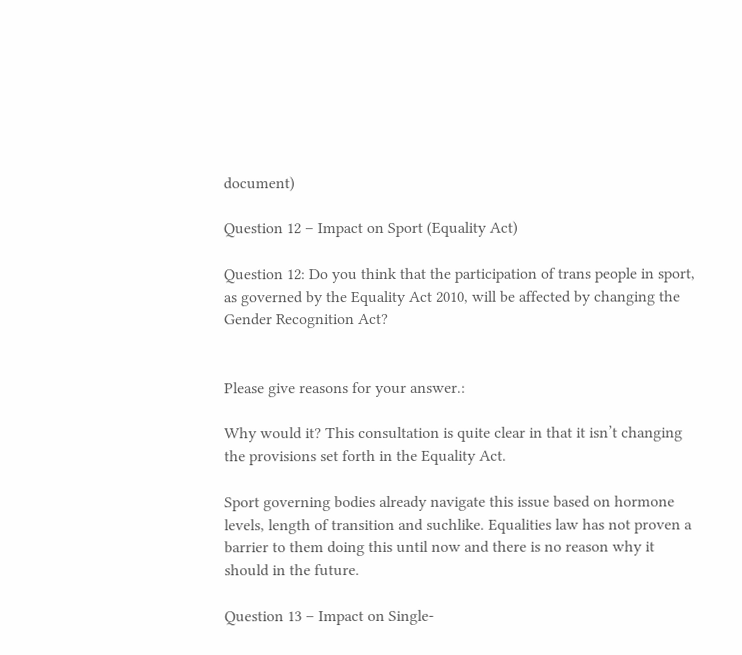document)

Question 12 – Impact on Sport (Equality Act)

Question 12: Do you think that the participation of trans people in sport, as governed by the Equality Act 2010, will be affected by changing the Gender Recognition Act?


Please give reasons for your answer.:

Why would it? This consultation is quite clear in that it isn’t changing the provisions set forth in the Equality Act.

Sport governing bodies already navigate this issue based on hormone levels, length of transition and suchlike. Equalities law has not proven a barrier to them doing this until now and there is no reason why it should in the future.

Question 13 – Impact on Single-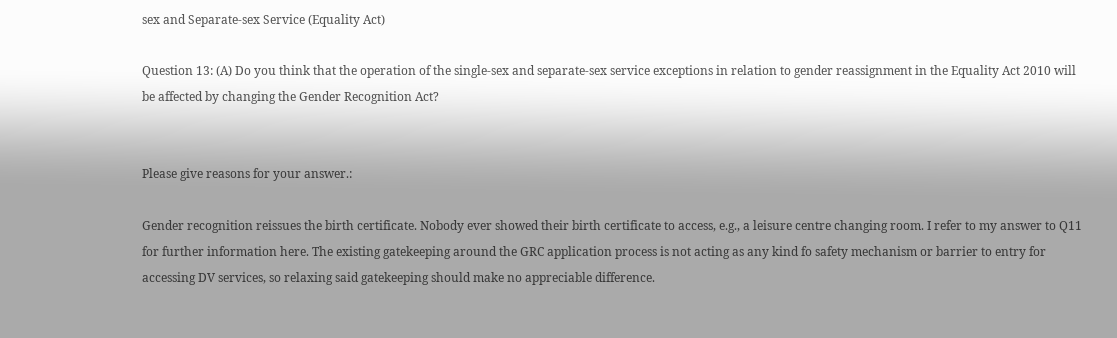sex and Separate-sex Service (Equality Act)

Question 13: (A) Do you think that the operation of the single-sex and separate-sex service exceptions in relation to gender reassignment in the Equality Act 2010 will be affected by changing the Gender Recognition Act?


Please give reasons for your answer.:

Gender recognition reissues the birth certificate. Nobody ever showed their birth certificate to access, e.g., a leisure centre changing room. I refer to my answer to Q11 for further information here. The existing gatekeeping around the GRC application process is not acting as any kind fo safety mechanism or barrier to entry for accessing DV services, so relaxing said gatekeeping should make no appreciable difference.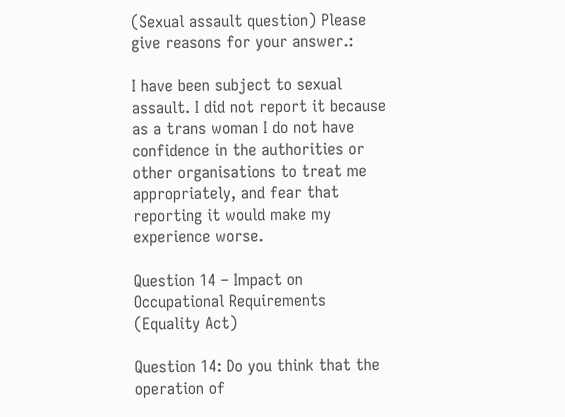(Sexual assault question) Please give reasons for your answer.:

I have been subject to sexual assault. I did not report it because as a trans woman I do not have confidence in the authorities or other organisations to treat me appropriately, and fear that reporting it would make my experience worse.

Question 14 – Impact on Occupational Requirements (Equality Act)

Question 14: Do you think that the operation of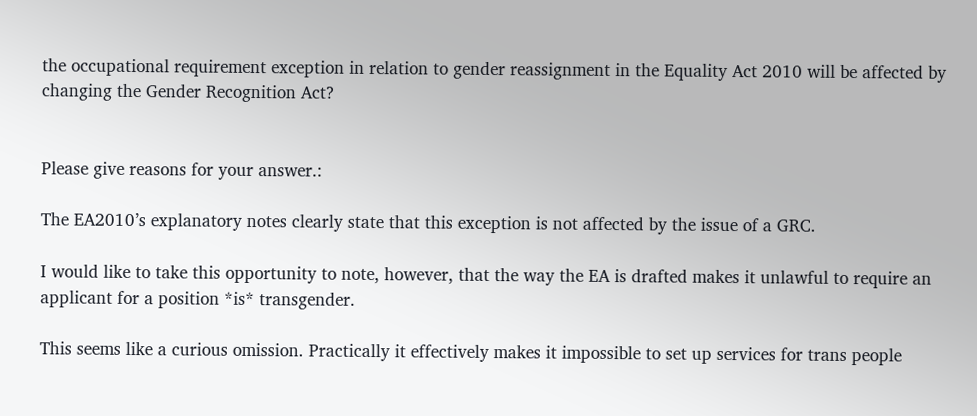the occupational requirement exception in relation to gender reassignment in the Equality Act 2010 will be affected by changing the Gender Recognition Act?


Please give reasons for your answer.:

The EA2010’s explanatory notes clearly state that this exception is not affected by the issue of a GRC.

I would like to take this opportunity to note, however, that the way the EA is drafted makes it unlawful to require an applicant for a position *is* transgender.

This seems like a curious omission. Practically it effectively makes it impossible to set up services for trans people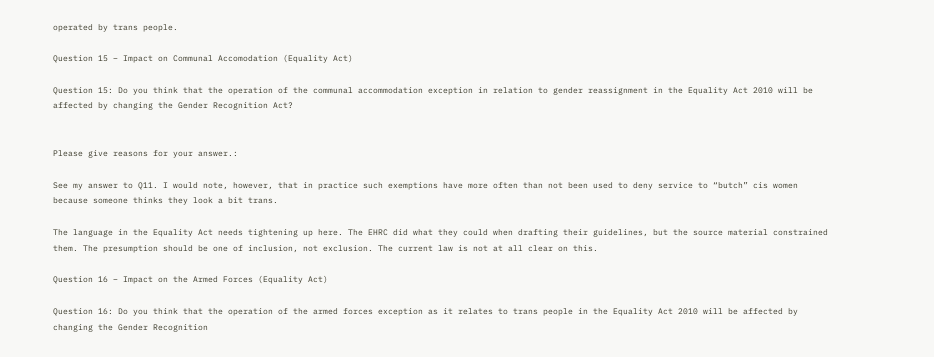operated by trans people.

Question 15 – Impact on Communal Accomodation (Equality Act)

Question 15: Do you think that the operation of the communal accommodation exception in relation to gender reassignment in the Equality Act 2010 will be affected by changing the Gender Recognition Act?


Please give reasons for your answer.:

See my answer to Q11. I would note, however, that in practice such exemptions have more often than not been used to deny service to “butch” cis women because someone thinks they look a bit trans.

The language in the Equality Act needs tightening up here. The EHRC did what they could when drafting their guidelines, but the source material constrained them. The presumption should be one of inclusion, not exclusion. The current law is not at all clear on this.

Question 16 – Impact on the Armed Forces (Equality Act)

Question 16: Do you think that the operation of the armed forces exception as it relates to trans people in the Equality Act 2010 will be affected by changing the Gender Recognition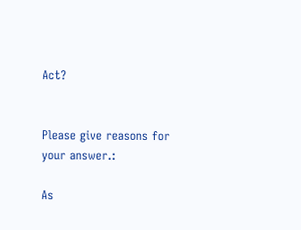Act?


Please give reasons for your answer.:

As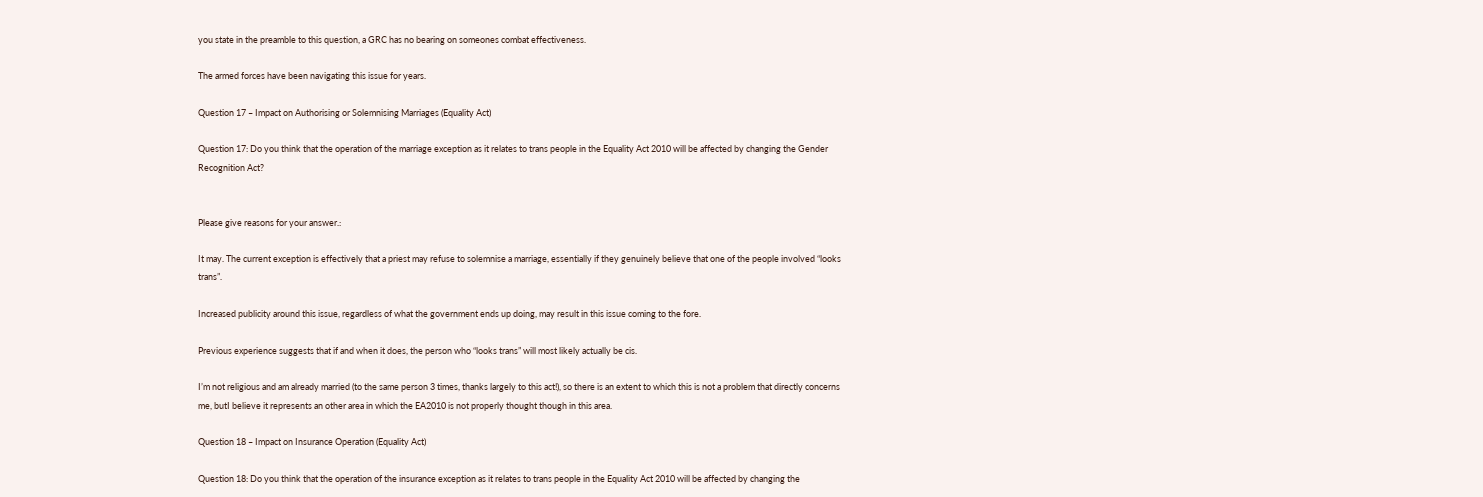you state in the preamble to this question, a GRC has no bearing on someones combat effectiveness.

The armed forces have been navigating this issue for years.

Question 17 – Impact on Authorising or Solemnising Marriages (Equality Act)

Question 17: Do you think that the operation of the marriage exception as it relates to trans people in the Equality Act 2010 will be affected by changing the Gender Recognition Act?


Please give reasons for your answer.:

It may. The current exception is effectively that a priest may refuse to solemnise a marriage, essentially if they genuinely believe that one of the people involved “looks trans”.

Increased publicity around this issue, regardless of what the government ends up doing, may result in this issue coming to the fore.

Previous experience suggests that if and when it does, the person who “looks trans” will most likely actually be cis.

I’m not religious and am already married (to the same person 3 times, thanks largely to this act!), so there is an extent to which this is not a problem that directly concerns me, butI believe it represents an other area in which the EA2010 is not properly thought though in this area.

Question 18 – Impact on Insurance Operation (Equality Act)

Question 18: Do you think that the operation of the insurance exception as it relates to trans people in the Equality Act 2010 will be affected by changing the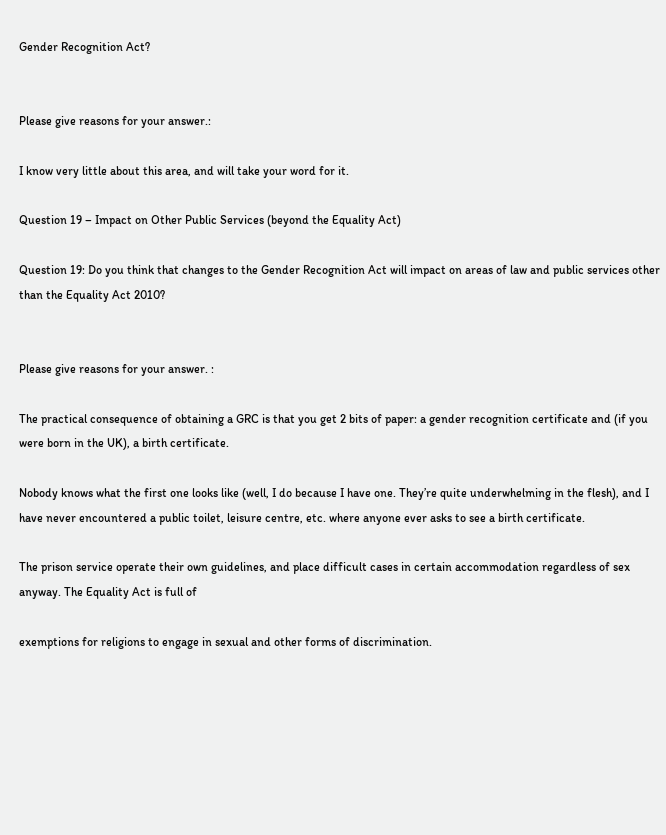Gender Recognition Act?


Please give reasons for your answer.:

I know very little about this area, and will take your word for it.

Question 19 – Impact on Other Public Services (beyond the Equality Act)

Question 19: Do you think that changes to the Gender Recognition Act will impact on areas of law and public services other than the Equality Act 2010?


Please give reasons for your answer. :

The practical consequence of obtaining a GRC is that you get 2 bits of paper: a gender recognition certificate and (if you were born in the UK), a birth certificate.

Nobody knows what the first one looks like (well, I do because I have one. They’re quite underwhelming in the flesh), and I have never encountered a public toilet, leisure centre, etc. where anyone ever asks to see a birth certificate.

The prison service operate their own guidelines, and place difficult cases in certain accommodation regardless of sex anyway. The Equality Act is full of

exemptions for religions to engage in sexual and other forms of discrimination.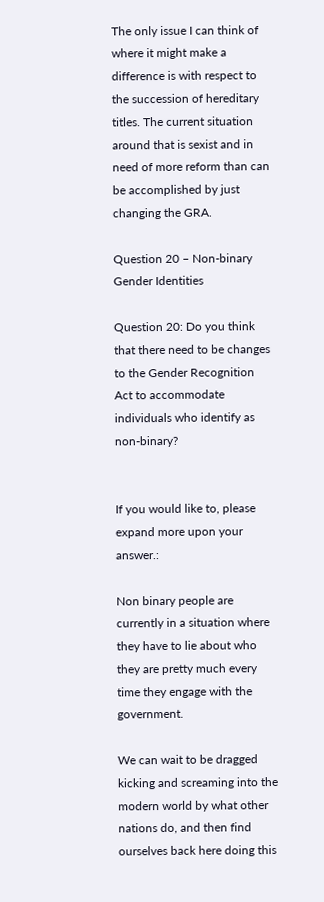The only issue I can think of where it might make a difference is with respect to the succession of hereditary titles. The current situation around that is sexist and in need of more reform than can be accomplished by just changing the GRA.

Question 20 – Non-binary Gender Identities

Question 20: Do you think that there need to be changes to the Gender Recognition Act to accommodate individuals who identify as non-binary?


If you would like to, please expand more upon your answer.:

Non binary people are currently in a situation where they have to lie about who they are pretty much every time they engage with the government.

We can wait to be dragged kicking and screaming into the modern world by what other nations do, and then find ourselves back here doing this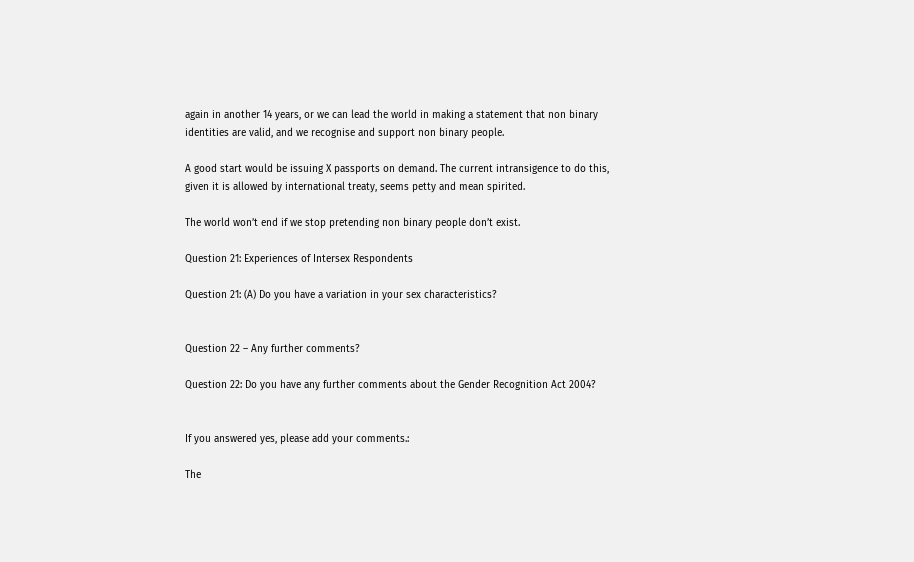again in another 14 years, or we can lead the world in making a statement that non binary identities are valid, and we recognise and support non binary people.

A good start would be issuing X passports on demand. The current intransigence to do this, given it is allowed by international treaty, seems petty and mean spirited.

The world won’t end if we stop pretending non binary people don’t exist.

Question 21: Experiences of Intersex Respondents

Question 21: (A) Do you have a variation in your sex characteristics?


Question 22 – Any further comments?

Question 22: Do you have any further comments about the Gender Recognition Act 2004?


If you answered yes, please add your comments.:

The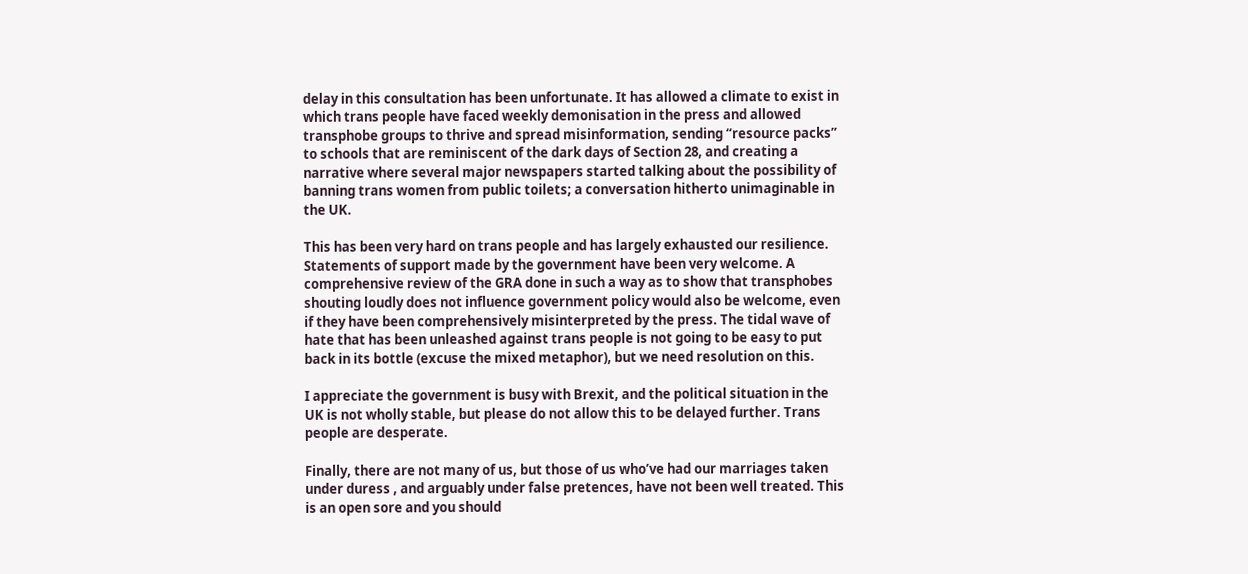delay in this consultation has been unfortunate. It has allowed a climate to exist in which trans people have faced weekly demonisation in the press and allowed transphobe groups to thrive and spread misinformation, sending “resource packs” to schools that are reminiscent of the dark days of Section 28, and creating a narrative where several major newspapers started talking about the possibility of banning trans women from public toilets; a conversation hitherto unimaginable in the UK.

This has been very hard on trans people and has largely exhausted our resilience. Statements of support made by the government have been very welcome. A comprehensive review of the GRA done in such a way as to show that transphobes shouting loudly does not influence government policy would also be welcome, even if they have been comprehensively misinterpreted by the press. The tidal wave of hate that has been unleashed against trans people is not going to be easy to put back in its bottle (excuse the mixed metaphor), but we need resolution on this.

I appreciate the government is busy with Brexit, and the political situation in the UK is not wholly stable, but please do not allow this to be delayed further. Trans people are desperate.

Finally, there are not many of us, but those of us who’ve had our marriages taken under duress , and arguably under false pretences, have not been well treated. This is an open sore and you should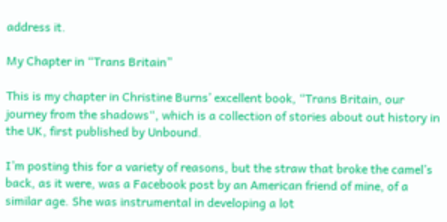address it.

My Chapter in “Trans Britain”

This is my chapter in Christine Burns’ excellent book, “Trans Britain, our journey from the shadows“, which is a collection of stories about out history in the UK, first published by Unbound.

I’m posting this for a variety of reasons, but the straw that broke the camel’s back, as it were, was a Facebook post by an American friend of mine, of a similar age. She was instrumental in developing a lot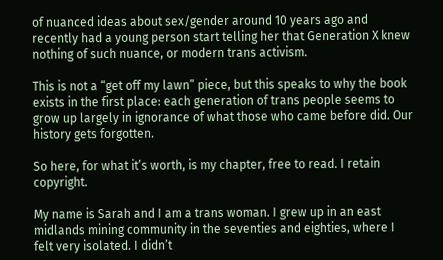of nuanced ideas about sex/gender around 10 years ago and recently had a young person start telling her that Generation X knew nothing of such nuance, or modern trans activism.

This is not a “get off my lawn” piece, but this speaks to why the book exists in the first place: each generation of trans people seems to grow up largely in ignorance of what those who came before did. Our history gets forgotten.

So here, for what it’s worth, is my chapter, free to read. I retain copyright.

My name is Sarah and I am a trans woman. I grew up in an east midlands mining community in the seventies and eighties, where I felt very isolated. I didn’t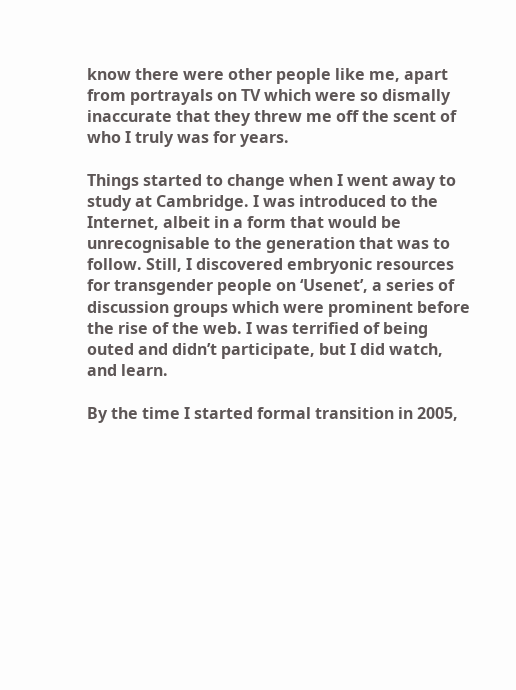know there were other people like me, apart from portrayals on TV which were so dismally inaccurate that they threw me off the scent of who I truly was for years.

Things started to change when I went away to study at Cambridge. I was introduced to the Internet, albeit in a form that would be unrecognisable to the generation that was to follow. Still, I discovered embryonic resources for transgender people on ‘Usenet’, a series of discussion groups which were prominent before the rise of the web. I was terrified of being outed and didn’t participate, but I did watch, and learn.

By the time I started formal transition in 2005,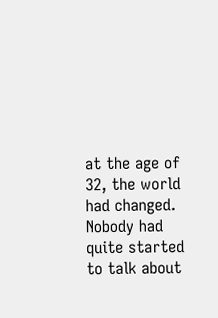at the age of 32, the world had changed. Nobody had quite started to talk about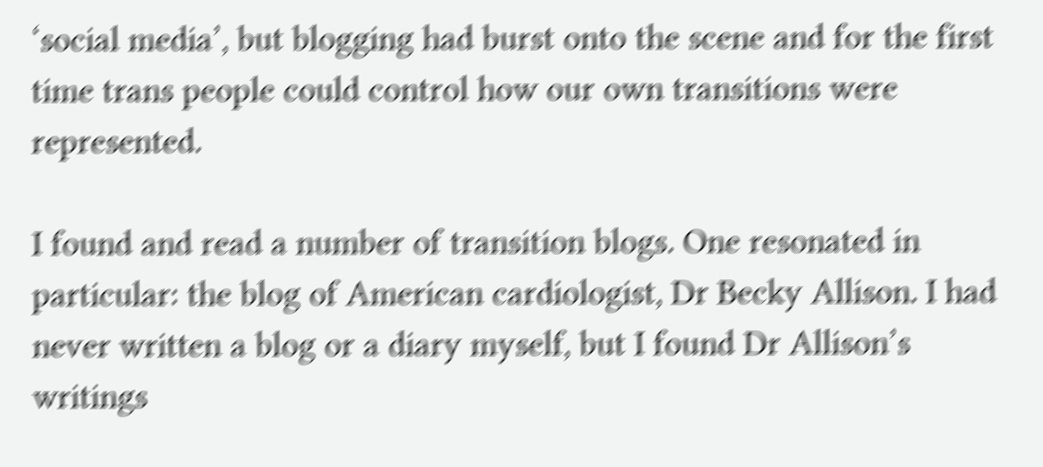‘social media’, but blogging had burst onto the scene and for the first time trans people could control how our own transitions were represented.

I found and read a number of transition blogs. One resonated in particular: the blog of American cardiologist, Dr Becky Allison. I had never written a blog or a diary myself, but I found Dr Allison’s writings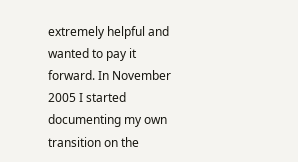extremely helpful and wanted to pay it forward. In November 2005 I started documenting my own transition on the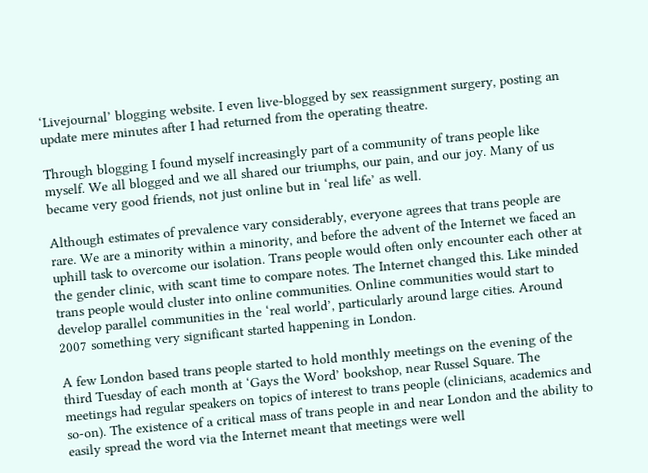‘Livejournal’ blogging website. I even live-blogged by sex reassignment surgery, posting an update mere minutes after I had returned from the operating theatre.

Through blogging I found myself increasingly part of a community of trans people like myself. We all blogged and we all shared our triumphs, our pain, and our joy. Many of us became very good friends, not just online but in ‘real life’ as well.

Although estimates of prevalence vary considerably, everyone agrees that trans people are rare. We are a minority within a minority, and before the advent of the Internet we faced an uphill task to overcome our isolation. Trans people would often only encounter each other at the gender clinic, with scant time to compare notes. The Internet changed this. Like minded trans people would cluster into online communities. Online communities would start to develop parallel communities in the ‘real world’, particularly around large cities. Around 2007 something very significant started happening in London.

A few London based trans people started to hold monthly meetings on the evening of the third Tuesday of each month at ‘Gays the Word’ bookshop, near Russel Square. The meetings had regular speakers on topics of interest to trans people (clinicians, academics and so-on). The existence of a critical mass of trans people in and near London and the ability to easily spread the word via the Internet meant that meetings were well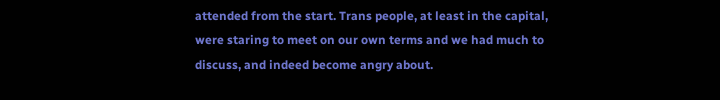attended from the start. Trans people, at least in the capital, were staring to meet on our own terms and we had much to discuss, and indeed become angry about.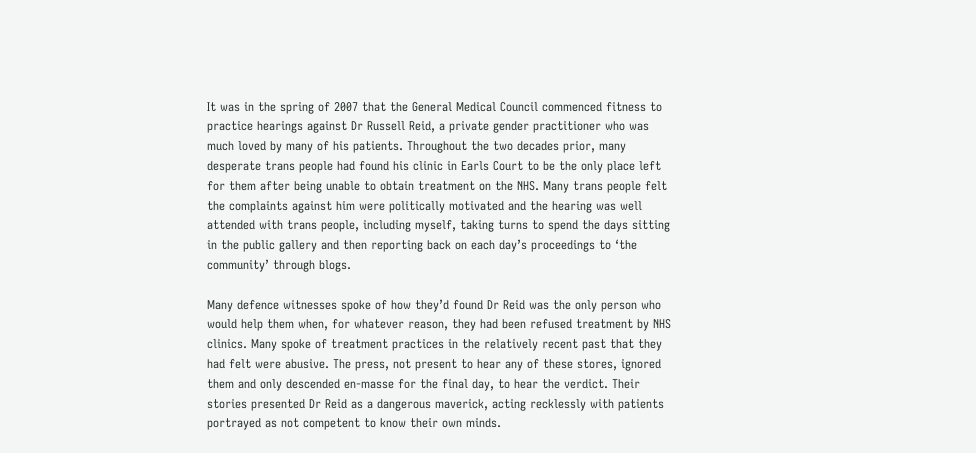It was in the spring of 2007 that the General Medical Council commenced fitness to practice hearings against Dr Russell Reid, a private gender practitioner who was much loved by many of his patients. Throughout the two decades prior, many desperate trans people had found his clinic in Earls Court to be the only place left for them after being unable to obtain treatment on the NHS. Many trans people felt the complaints against him were politically motivated and the hearing was well attended with trans people, including myself, taking turns to spend the days sitting in the public gallery and then reporting back on each day’s proceedings to ‘the community’ through blogs.

Many defence witnesses spoke of how they’d found Dr Reid was the only person who would help them when, for whatever reason, they had been refused treatment by NHS clinics. Many spoke of treatment practices in the relatively recent past that they had felt were abusive. The press, not present to hear any of these stores, ignored them and only descended en-masse for the final day, to hear the verdict. Their stories presented Dr Reid as a dangerous maverick, acting recklessly with patients portrayed as not competent to know their own minds.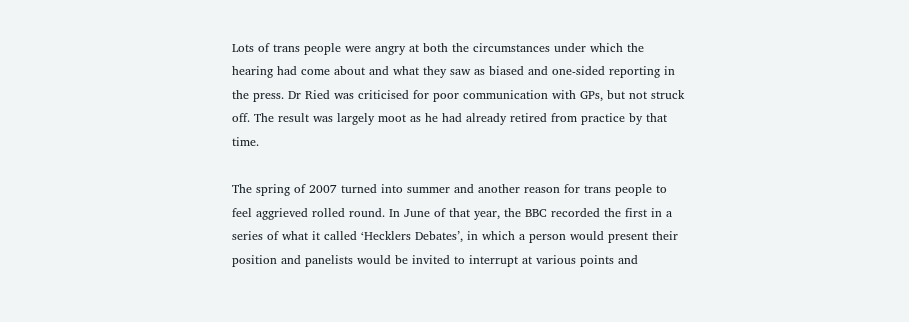Lots of trans people were angry at both the circumstances under which the hearing had come about and what they saw as biased and one-sided reporting in the press. Dr Ried was criticised for poor communication with GPs, but not struck off. The result was largely moot as he had already retired from practice by that time.

The spring of 2007 turned into summer and another reason for trans people to feel aggrieved rolled round. In June of that year, the BBC recorded the first in a series of what it called ‘Hecklers Debates’, in which a person would present their position and panelists would be invited to interrupt at various points and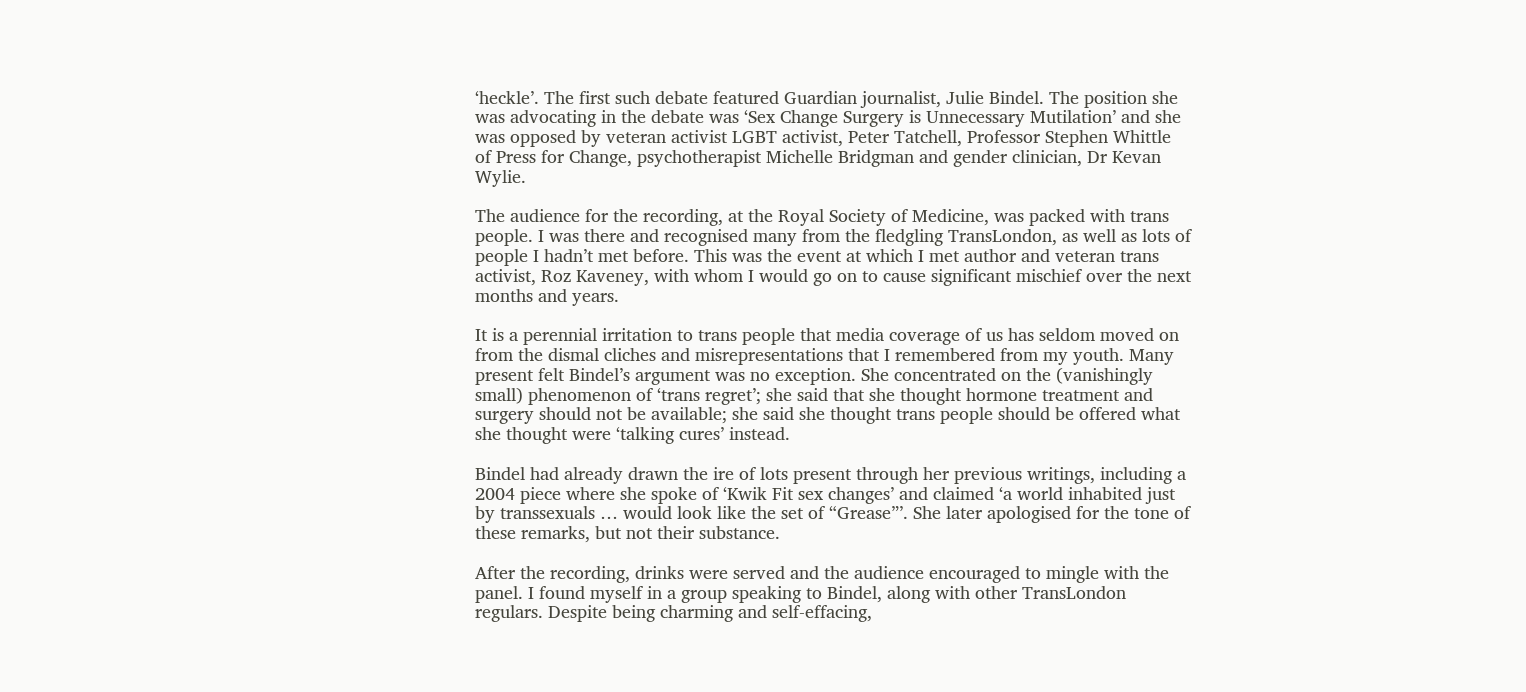‘heckle’. The first such debate featured Guardian journalist, Julie Bindel. The position she was advocating in the debate was ‘Sex Change Surgery is Unnecessary Mutilation’ and she was opposed by veteran activist LGBT activist, Peter Tatchell, Professor Stephen Whittle of Press for Change, psychotherapist Michelle Bridgman and gender clinician, Dr Kevan Wylie.

The audience for the recording, at the Royal Society of Medicine, was packed with trans people. I was there and recognised many from the fledgling TransLondon, as well as lots of people I hadn’t met before. This was the event at which I met author and veteran trans activist, Roz Kaveney, with whom I would go on to cause significant mischief over the next months and years.

It is a perennial irritation to trans people that media coverage of us has seldom moved on from the dismal cliches and misrepresentations that I remembered from my youth. Many present felt Bindel’s argument was no exception. She concentrated on the (vanishingly small) phenomenon of ‘trans regret’; she said that she thought hormone treatment and surgery should not be available; she said she thought trans people should be offered what she thought were ‘talking cures’ instead.

Bindel had already drawn the ire of lots present through her previous writings, including a 2004 piece where she spoke of ‘Kwik Fit sex changes’ and claimed ‘a world inhabited just by transsexuals … would look like the set of “Grease”’. She later apologised for the tone of these remarks, but not their substance.

After the recording, drinks were served and the audience encouraged to mingle with the panel. I found myself in a group speaking to Bindel, along with other TransLondon regulars. Despite being charming and self-effacing,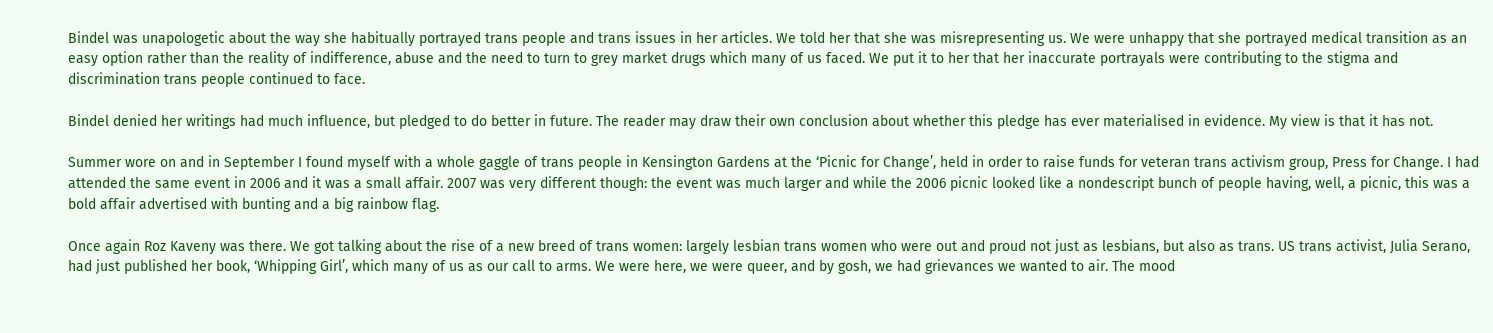Bindel was unapologetic about the way she habitually portrayed trans people and trans issues in her articles. We told her that she was misrepresenting us. We were unhappy that she portrayed medical transition as an easy option rather than the reality of indifference, abuse and the need to turn to grey market drugs which many of us faced. We put it to her that her inaccurate portrayals were contributing to the stigma and discrimination trans people continued to face.

Bindel denied her writings had much influence, but pledged to do better in future. The reader may draw their own conclusion about whether this pledge has ever materialised in evidence. My view is that it has not.

Summer wore on and in September I found myself with a whole gaggle of trans people in Kensington Gardens at the ‘Picnic for Change’, held in order to raise funds for veteran trans activism group, Press for Change. I had attended the same event in 2006 and it was a small affair. 2007 was very different though: the event was much larger and while the 2006 picnic looked like a nondescript bunch of people having, well, a picnic, this was a bold affair advertised with bunting and a big rainbow flag.

Once again Roz Kaveny was there. We got talking about the rise of a new breed of trans women: largely lesbian trans women who were out and proud not just as lesbians, but also as trans. US trans activist, Julia Serano, had just published her book, ‘Whipping Girl’, which many of us as our call to arms. We were here, we were queer, and by gosh, we had grievances we wanted to air. The mood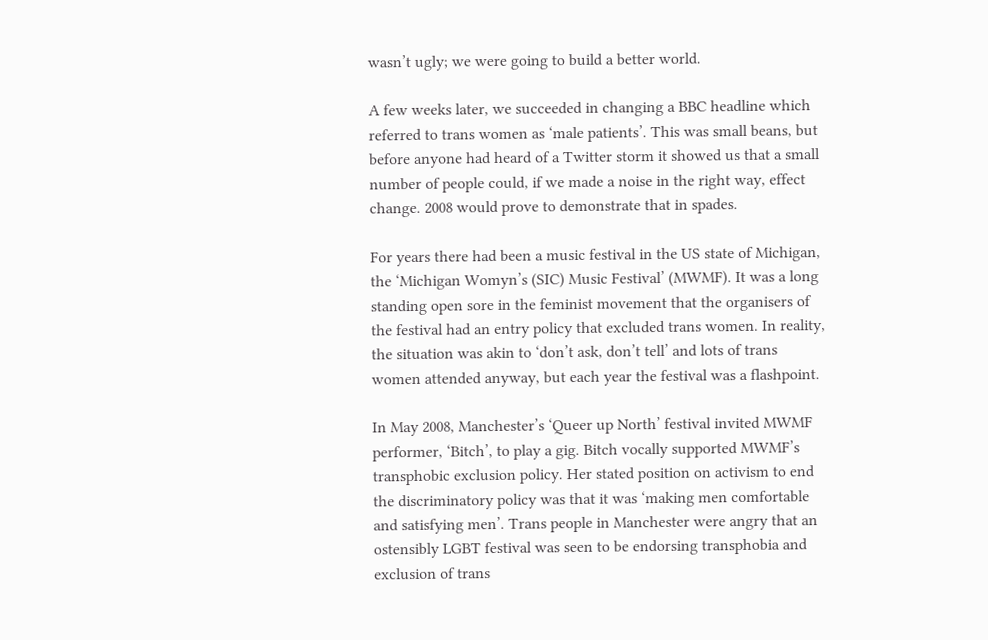wasn’t ugly; we were going to build a better world.

A few weeks later, we succeeded in changing a BBC headline which referred to trans women as ‘male patients’. This was small beans, but before anyone had heard of a Twitter storm it showed us that a small number of people could, if we made a noise in the right way, effect change. 2008 would prove to demonstrate that in spades.

For years there had been a music festival in the US state of Michigan, the ‘Michigan Womyn’s (SIC) Music Festival’ (MWMF). It was a long standing open sore in the feminist movement that the organisers of the festival had an entry policy that excluded trans women. In reality, the situation was akin to ‘don’t ask, don’t tell’ and lots of trans women attended anyway, but each year the festival was a flashpoint.

In May 2008, Manchester’s ‘Queer up North’ festival invited MWMF performer, ‘Bitch’, to play a gig. Bitch vocally supported MWMF’s transphobic exclusion policy. Her stated position on activism to end the discriminatory policy was that it was ‘making men comfortable and satisfying men’. Trans people in Manchester were angry that an ostensibly LGBT festival was seen to be endorsing transphobia and exclusion of trans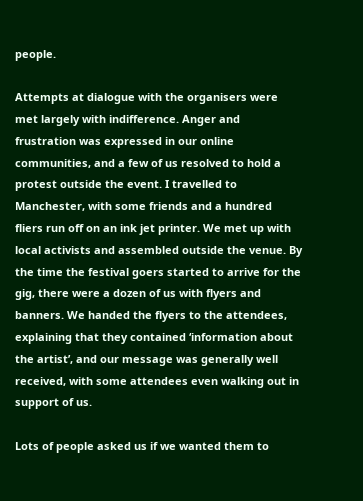people.

Attempts at dialogue with the organisers were met largely with indifference. Anger and frustration was expressed in our online communities, and a few of us resolved to hold a protest outside the event. I travelled to Manchester, with some friends and a hundred fliers run off on an ink jet printer. We met up with local activists and assembled outside the venue. By the time the festival goers started to arrive for the gig, there were a dozen of us with flyers and banners. We handed the flyers to the attendees, explaining that they contained ‘information about the artist’, and our message was generally well received, with some attendees even walking out in support of us.

Lots of people asked us if we wanted them to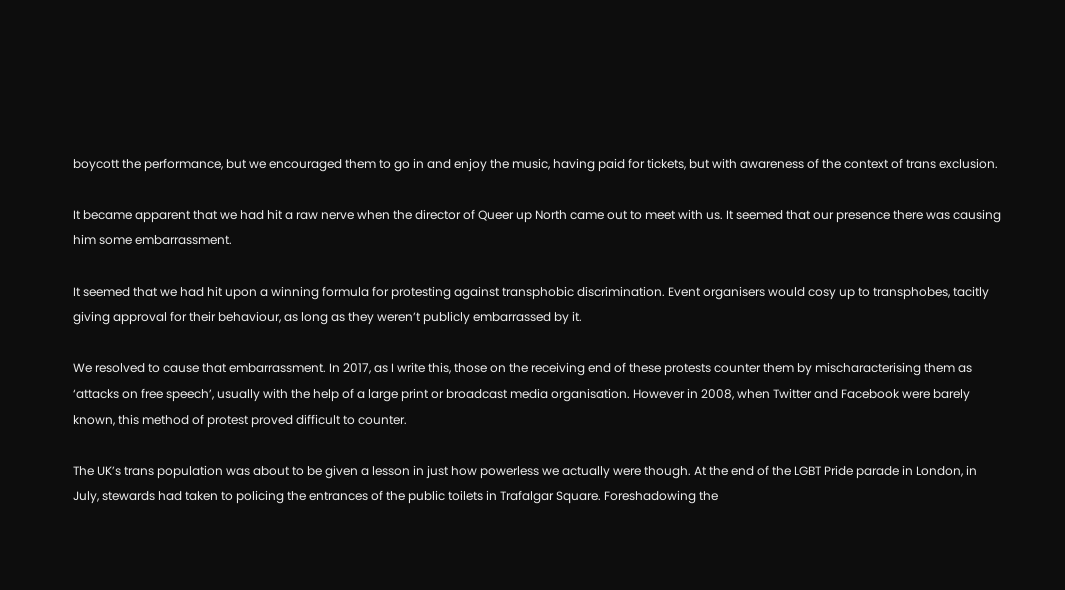boycott the performance, but we encouraged them to go in and enjoy the music, having paid for tickets, but with awareness of the context of trans exclusion.

It became apparent that we had hit a raw nerve when the director of Queer up North came out to meet with us. It seemed that our presence there was causing him some embarrassment.

It seemed that we had hit upon a winning formula for protesting against transphobic discrimination. Event organisers would cosy up to transphobes, tacitly giving approval for their behaviour, as long as they weren’t publicly embarrassed by it.

We resolved to cause that embarrassment. In 2017, as I write this, those on the receiving end of these protests counter them by mischaracterising them as ‘attacks on free speech’, usually with the help of a large print or broadcast media organisation. However in 2008, when Twitter and Facebook were barely known, this method of protest proved difficult to counter.

The UK’s trans population was about to be given a lesson in just how powerless we actually were though. At the end of the LGBT Pride parade in London, in July, stewards had taken to policing the entrances of the public toilets in Trafalgar Square. Foreshadowing the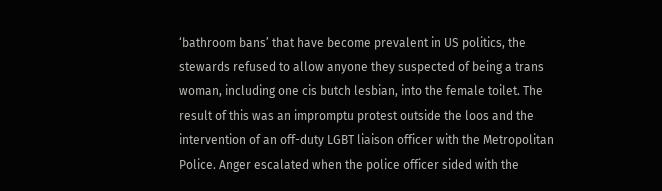‘bathroom bans’ that have become prevalent in US politics, the stewards refused to allow anyone they suspected of being a trans woman, including one cis butch lesbian, into the female toilet. The result of this was an impromptu protest outside the loos and the intervention of an off-duty LGBT liaison officer with the Metropolitan Police. Anger escalated when the police officer sided with the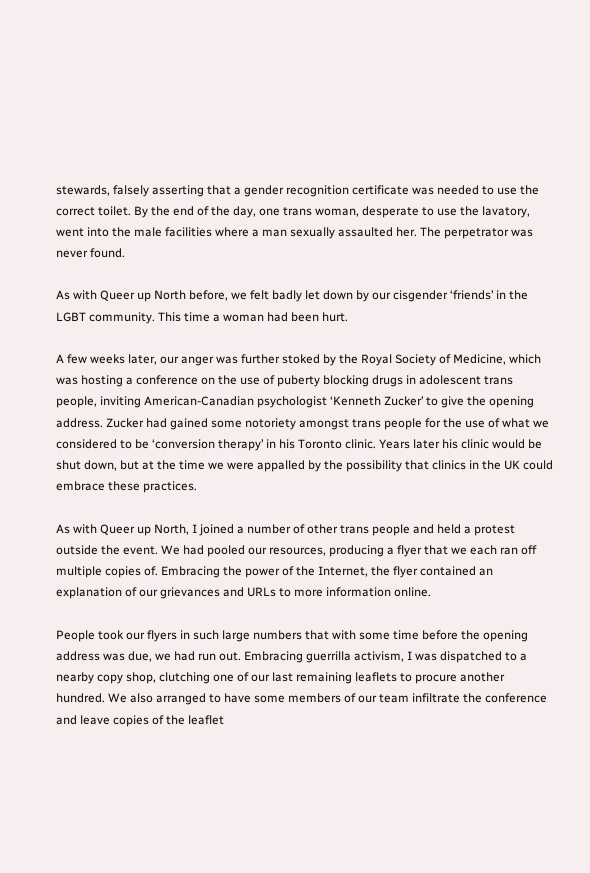stewards, falsely asserting that a gender recognition certificate was needed to use the correct toilet. By the end of the day, one trans woman, desperate to use the lavatory, went into the male facilities where a man sexually assaulted her. The perpetrator was never found.

As with Queer up North before, we felt badly let down by our cisgender ‘friends’ in the LGBT community. This time a woman had been hurt.

A few weeks later, our anger was further stoked by the Royal Society of Medicine, which was hosting a conference on the use of puberty blocking drugs in adolescent trans people, inviting American-Canadian psychologist ‘Kenneth Zucker’ to give the opening address. Zucker had gained some notoriety amongst trans people for the use of what we considered to be ‘conversion therapy’ in his Toronto clinic. Years later his clinic would be shut down, but at the time we were appalled by the possibility that clinics in the UK could embrace these practices.

As with Queer up North, I joined a number of other trans people and held a protest outside the event. We had pooled our resources, producing a flyer that we each ran off multiple copies of. Embracing the power of the Internet, the flyer contained an explanation of our grievances and URLs to more information online.

People took our flyers in such large numbers that with some time before the opening address was due, we had run out. Embracing guerrilla activism, I was dispatched to a nearby copy shop, clutching one of our last remaining leaflets to procure another hundred. We also arranged to have some members of our team infiltrate the conference and leave copies of the leaflet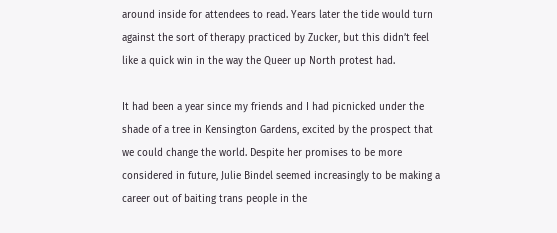around inside for attendees to read. Years later the tide would turn against the sort of therapy practiced by Zucker, but this didn’t feel like a quick win in the way the Queer up North protest had.

It had been a year since my friends and I had picnicked under the shade of a tree in Kensington Gardens, excited by the prospect that we could change the world. Despite her promises to be more considered in future, Julie Bindel seemed increasingly to be making a career out of baiting trans people in the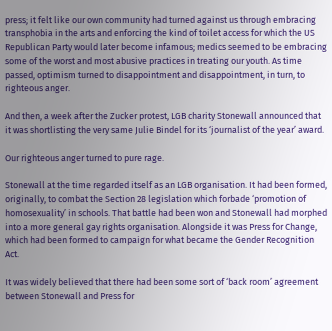press; it felt like our own community had turned against us through embracing transphobia in the arts and enforcing the kind of toilet access for which the US Republican Party would later become infamous; medics seemed to be embracing some of the worst and most abusive practices in treating our youth. As time passed, optimism turned to disappointment and disappointment, in turn, to righteous anger.

And then, a week after the Zucker protest, LGB charity Stonewall announced that it was shortlisting the very same Julie Bindel for its ‘journalist of the year’ award.

Our righteous anger turned to pure rage.

Stonewall at the time regarded itself as an LGB organisation. It had been formed, originally, to combat the Section 28 legislation which forbade ‘promotion of homosexuality’ in schools. That battle had been won and Stonewall had morphed into a more general gay rights organisation. Alongside it was Press for Change, which had been formed to campaign for what became the Gender Recognition Act.

It was widely believed that there had been some sort of ‘back room’ agreement between Stonewall and Press for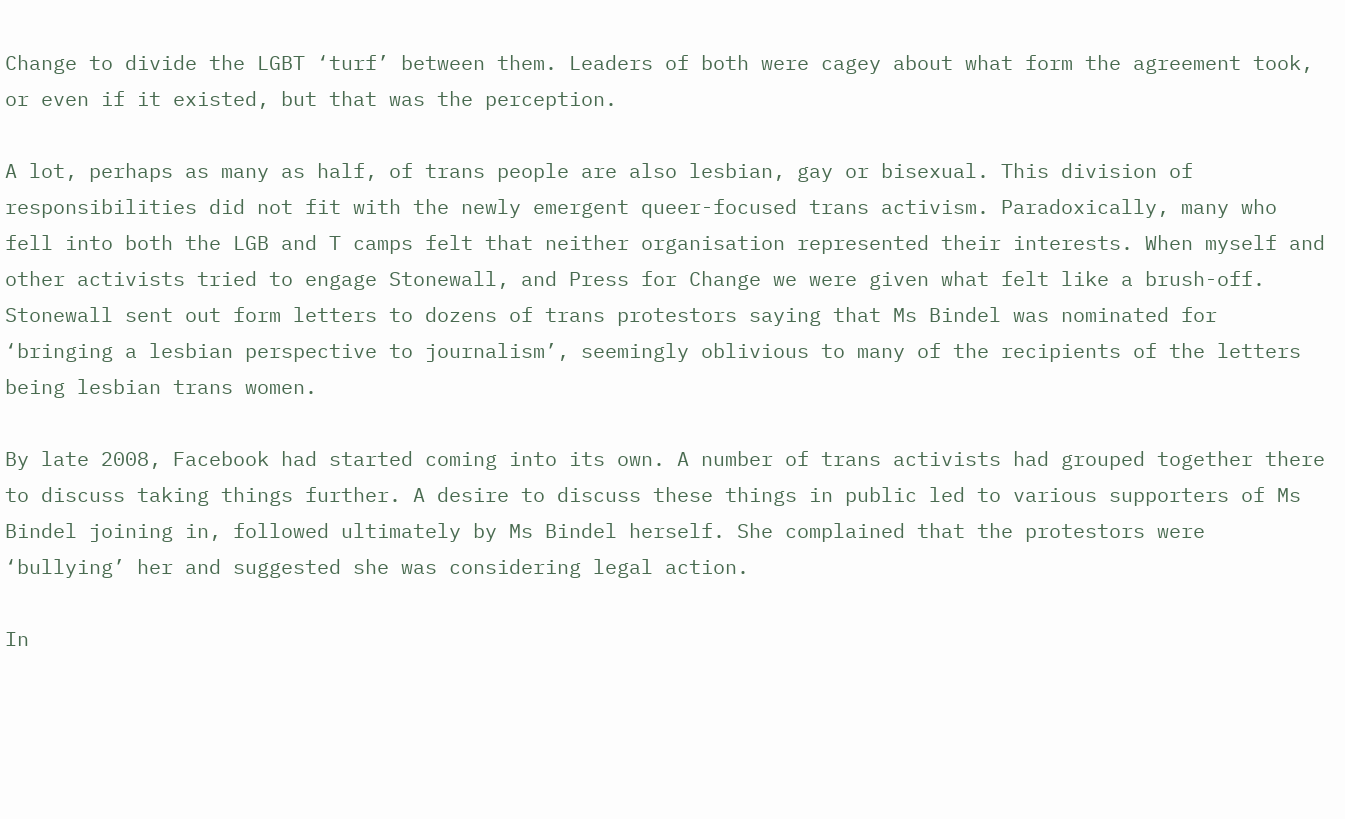Change to divide the LGBT ‘turf’ between them. Leaders of both were cagey about what form the agreement took, or even if it existed, but that was the perception.

A lot, perhaps as many as half, of trans people are also lesbian, gay or bisexual. This division of responsibilities did not fit with the newly emergent queer-focused trans activism. Paradoxically, many who fell into both the LGB and T camps felt that neither organisation represented their interests. When myself and other activists tried to engage Stonewall, and Press for Change we were given what felt like a brush-off. Stonewall sent out form letters to dozens of trans protestors saying that Ms Bindel was nominated for ‘bringing a lesbian perspective to journalism’, seemingly oblivious to many of the recipients of the letters being lesbian trans women.

By late 2008, Facebook had started coming into its own. A number of trans activists had grouped together there to discuss taking things further. A desire to discuss these things in public led to various supporters of Ms Bindel joining in, followed ultimately by Ms Bindel herself. She complained that the protestors were ‘bullying’ her and suggested she was considering legal action.

In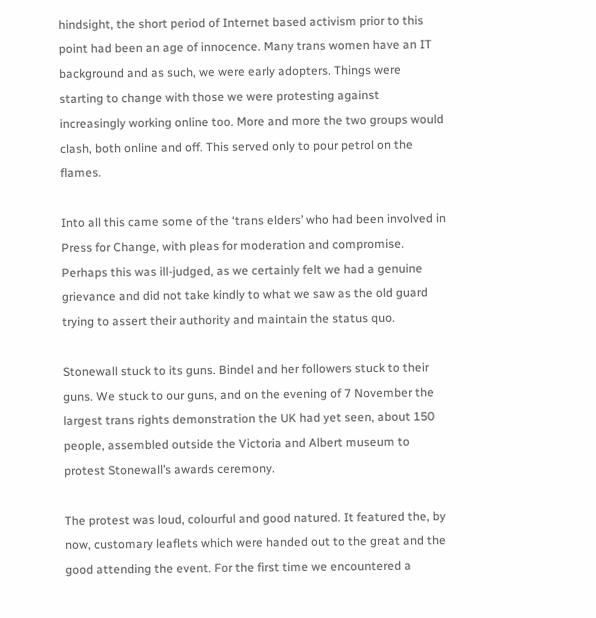hindsight, the short period of Internet based activism prior to this point had been an age of innocence. Many trans women have an IT background and as such, we were early adopters. Things were starting to change with those we were protesting against increasingly working online too. More and more the two groups would clash, both online and off. This served only to pour petrol on the flames.

Into all this came some of the ‘trans elders’ who had been involved in Press for Change, with pleas for moderation and compromise. Perhaps this was ill-judged, as we certainly felt we had a genuine grievance and did not take kindly to what we saw as the old guard trying to assert their authority and maintain the status quo.

Stonewall stuck to its guns. Bindel and her followers stuck to their guns. We stuck to our guns, and on the evening of 7 November the largest trans rights demonstration the UK had yet seen, about 150 people, assembled outside the Victoria and Albert museum to protest Stonewall’s awards ceremony.

The protest was loud, colourful and good natured. It featured the, by now, customary leaflets which were handed out to the great and the good attending the event. For the first time we encountered a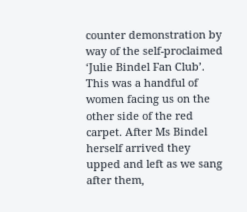counter demonstration by way of the self-proclaimed ‘Julie Bindel Fan Club’. This was a handful of women facing us on the other side of the red carpet. After Ms Bindel herself arrived they upped and left as we sang after them,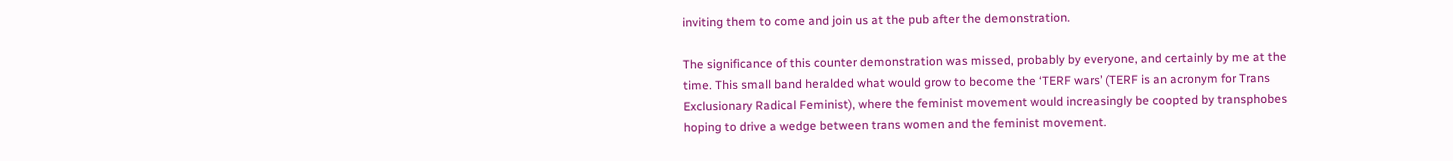inviting them to come and join us at the pub after the demonstration.

The significance of this counter demonstration was missed, probably by everyone, and certainly by me at the time. This small band heralded what would grow to become the ‘TERF wars’ (TERF is an acronym for Trans Exclusionary Radical Feminist), where the feminist movement would increasingly be coopted by transphobes hoping to drive a wedge between trans women and the feminist movement.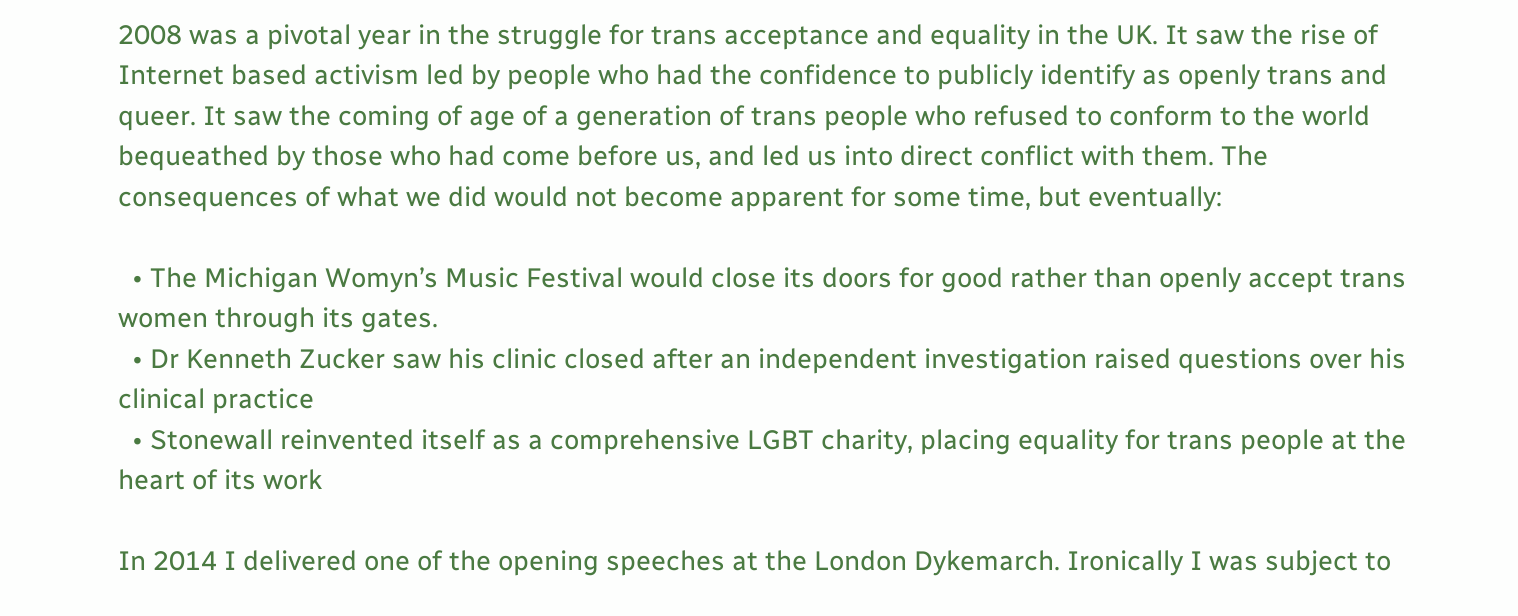2008 was a pivotal year in the struggle for trans acceptance and equality in the UK. It saw the rise of Internet based activism led by people who had the confidence to publicly identify as openly trans and queer. It saw the coming of age of a generation of trans people who refused to conform to the world bequeathed by those who had come before us, and led us into direct conflict with them. The consequences of what we did would not become apparent for some time, but eventually:

  • The Michigan Womyn’s Music Festival would close its doors for good rather than openly accept trans women through its gates.
  • Dr Kenneth Zucker saw his clinic closed after an independent investigation raised questions over his clinical practice
  • Stonewall reinvented itself as a comprehensive LGBT charity, placing equality for trans people at the heart of its work

In 2014 I delivered one of the opening speeches at the London Dykemarch. Ironically I was subject to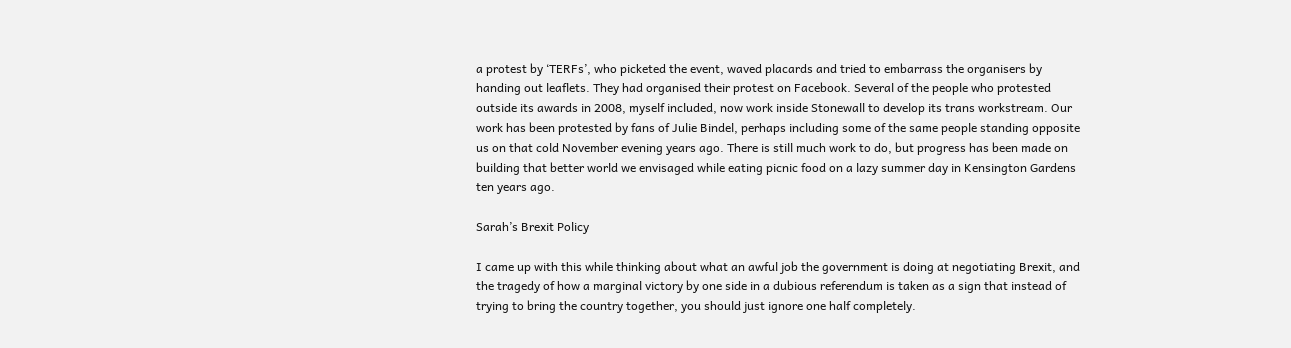a protest by ‘TERFs’, who picketed the event, waved placards and tried to embarrass the organisers by handing out leaflets. They had organised their protest on Facebook. Several of the people who protested outside its awards in 2008, myself included, now work inside Stonewall to develop its trans workstream. Our work has been protested by fans of Julie Bindel, perhaps including some of the same people standing opposite us on that cold November evening years ago. There is still much work to do, but progress has been made on building that better world we envisaged while eating picnic food on a lazy summer day in Kensington Gardens ten years ago.

Sarah’s Brexit Policy

I came up with this while thinking about what an awful job the government is doing at negotiating Brexit, and the tragedy of how a marginal victory by one side in a dubious referendum is taken as a sign that instead of trying to bring the country together, you should just ignore one half completely.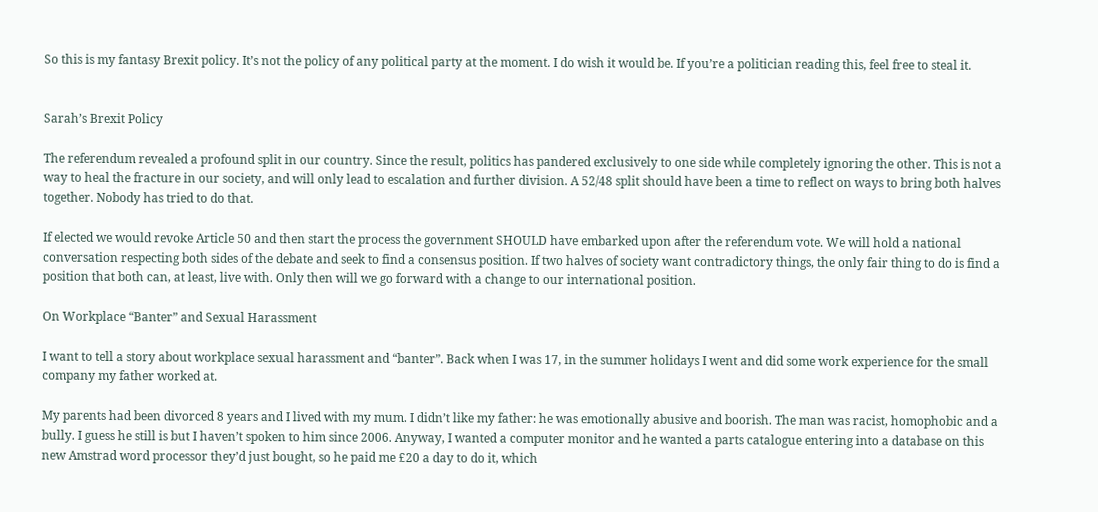So this is my fantasy Brexit policy. It’s not the policy of any political party at the moment. I do wish it would be. If you’re a politician reading this, feel free to steal it.


Sarah’s Brexit Policy

The referendum revealed a profound split in our country. Since the result, politics has pandered exclusively to one side while completely ignoring the other. This is not a way to heal the fracture in our society, and will only lead to escalation and further division. A 52/48 split should have been a time to reflect on ways to bring both halves together. Nobody has tried to do that.

If elected we would revoke Article 50 and then start the process the government SHOULD have embarked upon after the referendum vote. We will hold a national conversation respecting both sides of the debate and seek to find a consensus position. If two halves of society want contradictory things, the only fair thing to do is find a position that both can, at least, live with. Only then will we go forward with a change to our international position.

On Workplace “Banter” and Sexual Harassment

I want to tell a story about workplace sexual harassment and “banter”. Back when I was 17, in the summer holidays I went and did some work experience for the small company my father worked at.

My parents had been divorced 8 years and I lived with my mum. I didn’t like my father: he was emotionally abusive and boorish. The man was racist, homophobic and a bully. I guess he still is but I haven’t spoken to him since 2006. Anyway, I wanted a computer monitor and he wanted a parts catalogue entering into a database on this new Amstrad word processor they’d just bought, so he paid me £20 a day to do it, which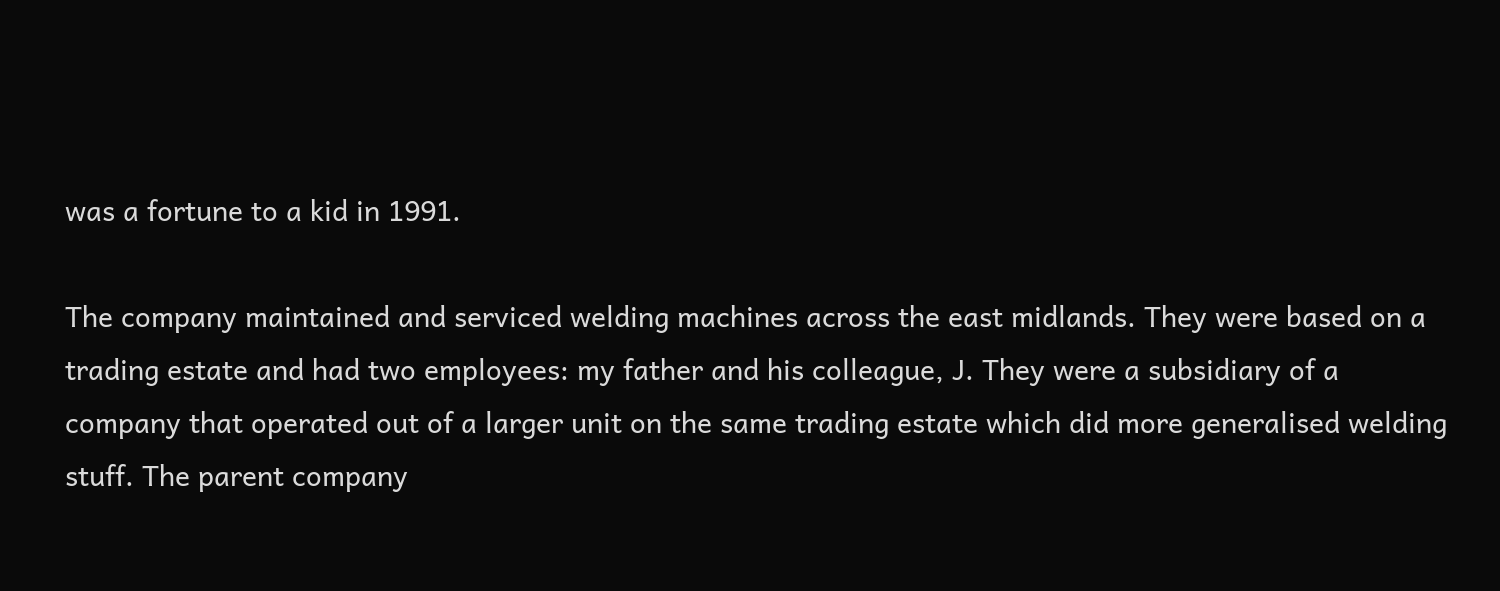was a fortune to a kid in 1991.

The company maintained and serviced welding machines across the east midlands. They were based on a trading estate and had two employees: my father and his colleague, J. They were a subsidiary of a company that operated out of a larger unit on the same trading estate which did more generalised welding stuff. The parent company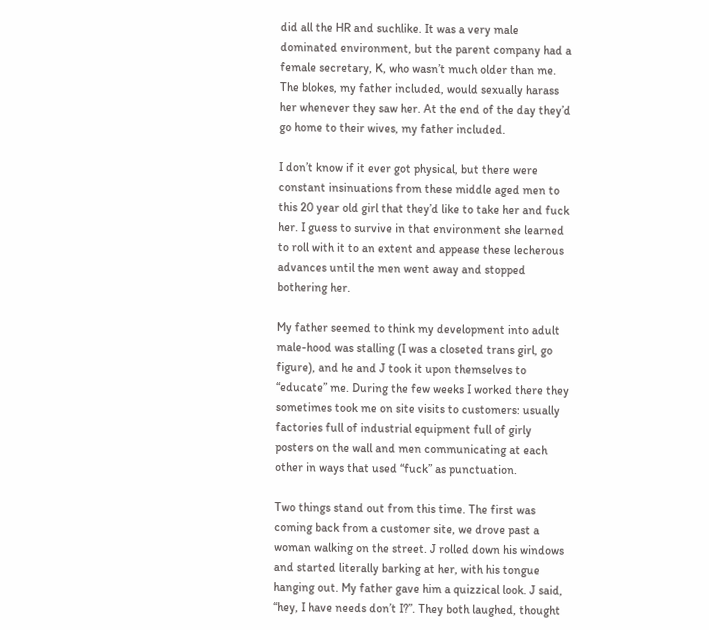did all the HR and suchlike. It was a very male dominated environment, but the parent company had a female secretary, K, who wasn’t much older than me. The blokes, my father included, would sexually harass her whenever they saw her. At the end of the day they’d go home to their wives, my father included.

I don’t know if it ever got physical, but there were constant insinuations from these middle aged men to this 20 year old girl that they’d like to take her and fuck her. I guess to survive in that environment she learned to roll with it to an extent and appease these lecherous  advances until the men went away and stopped bothering her.

My father seemed to think my development into adult male-hood was stalling (I was a closeted trans girl, go figure), and he and J took it upon themselves to “educate” me. During the few weeks I worked there they sometimes took me on site visits to customers: usually factories full of industrial equipment full of girly posters on the wall and men communicating at each other in ways that used “fuck” as punctuation.

Two things stand out from this time. The first was coming back from a customer site, we drove past a woman walking on the street. J rolled down his windows and started literally barking at her, with his tongue hanging out. My father gave him a quizzical look. J said, “hey, I have needs don’t I?”. They both laughed, thought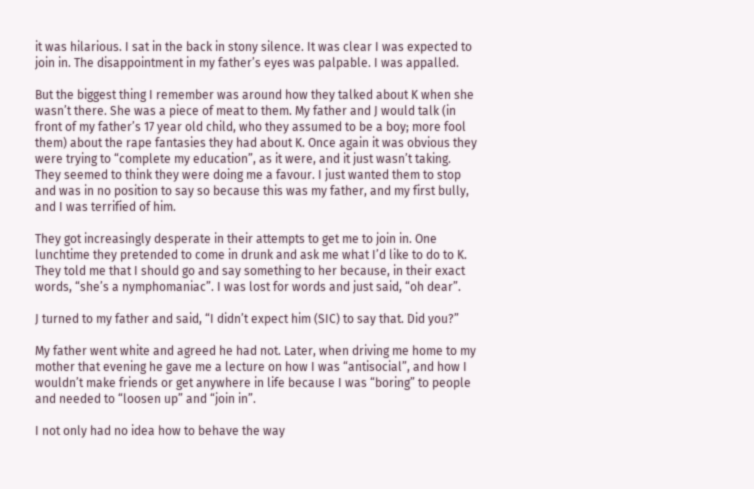it was hilarious. I sat in the back in stony silence. It was clear I was expected to join in. The disappointment in my father’s eyes was palpable. I was appalled.

But the biggest thing I remember was around how they talked about K when she wasn’t there. She was a piece of meat to them. My father and J would talk (in front of my father’s 17 year old child, who they assumed to be a boy; more fool them) about the rape fantasies they had about K. Once again it was obvious they were trying to “complete my education”, as it were, and it just wasn’t taking. They seemed to think they were doing me a favour. I just wanted them to stop and was in no position to say so because this was my father, and my first bully, and I was terrified of him.

They got increasingly desperate in their attempts to get me to join in. One lunchtime they pretended to come in drunk and ask me what I’d like to do to K. They told me that I should go and say something to her because, in their exact words, “she’s a nymphomaniac”. I was lost for words and just said, “oh dear”.

J turned to my father and said, “I didn’t expect him (SIC) to say that. Did you?”

My father went white and agreed he had not. Later, when driving me home to my mother that evening he gave me a lecture on how I was “antisocial”, and how I wouldn’t make friends or get anywhere in life because I was “boring” to people and needed to “loosen up” and “join in”.

I not only had no idea how to behave the way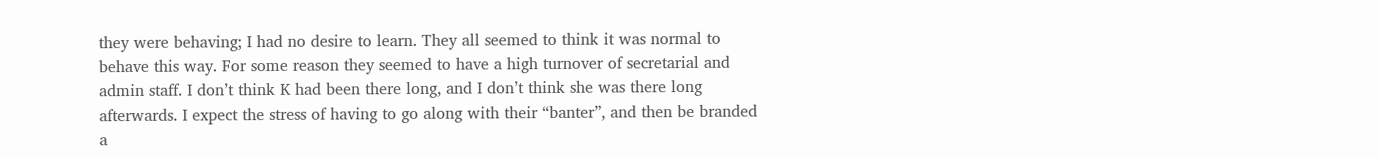they were behaving; I had no desire to learn. They all seemed to think it was normal to behave this way. For some reason they seemed to have a high turnover of secretarial and admin staff. I don’t think K had been there long, and I don’t think she was there long afterwards. I expect the stress of having to go along with their “banter”, and then be branded a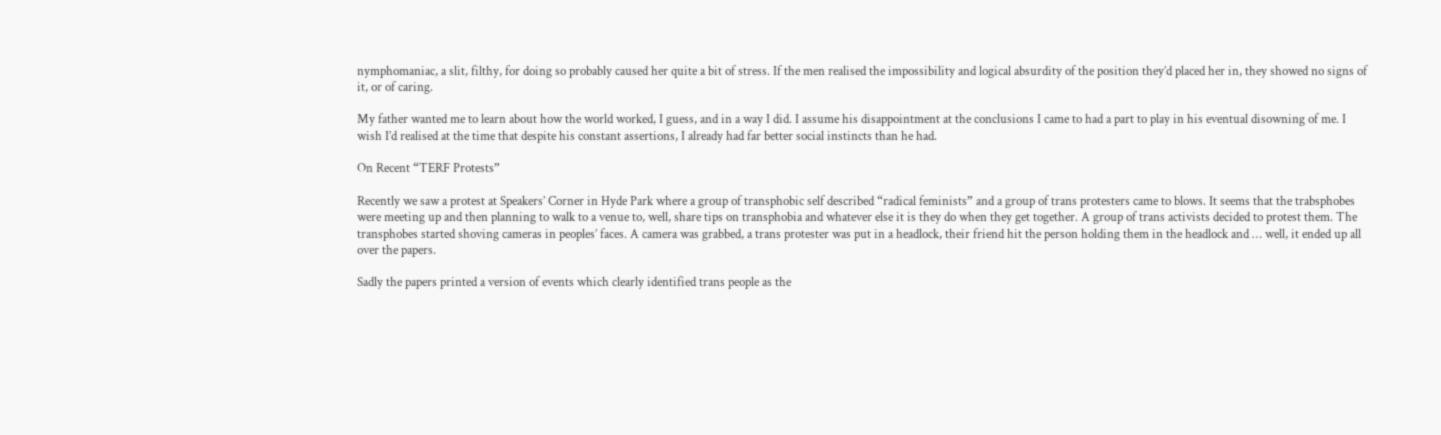nymphomaniac, a slit, filthy, for doing so probably caused her quite a bit of stress. If the men realised the impossibility and logical absurdity of the position they’d placed her in, they showed no signs of it, or of caring.

My father wanted me to learn about how the world worked, I guess, and in a way I did. I assume his disappointment at the conclusions I came to had a part to play in his eventual disowning of me. I wish I’d realised at the time that despite his constant assertions, I already had far better social instincts than he had.

On Recent “TERF Protests”

Recently we saw a protest at Speakers’ Corner in Hyde Park where a group of transphobic self described “radical feminists” and a group of trans protesters came to blows. It seems that the trabsphobes were meeting up and then planning to walk to a venue to, well, share tips on transphobia and whatever else it is they do when they get together. A group of trans activists decided to protest them. The transphobes started shoving cameras in peoples’ faces. A camera was grabbed, a trans protester was put in a headlock, their friend hit the person holding them in the headlock and … well, it ended up all over the papers.

Sadly the papers printed a version of events which clearly identified trans people as the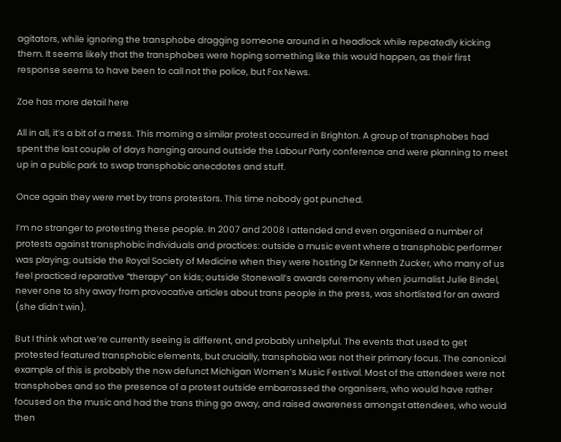agitators, while ignoring the transphobe dragging someone around in a headlock while repeatedly kicking them. It seems likely that the transphobes were hoping something like this would happen, as their first response seems to have been to call not the police, but Fox News.

Zoe has more detail here

All in all, it’s a bit of a mess. This morning a similar protest occurred in Brighton. A group of transphobes had spent the last couple of days hanging around outside the Labour Party conference and were planning to meet up in a public park to swap transphobic anecdotes and stuff.

Once again they were met by trans protestors. This time nobody got punched.

I’m no stranger to protesting these people. In 2007 and 2008 I attended and even organised a number of protests against transphobic individuals and practices: outside a music event where a transphobic performer was playing; outside the Royal Society of Medicine when they were hosting Dr Kenneth Zucker, who many of us feel practiced reparative “therapy” on kids; outside Stonewall’s awards ceremony when journalist Julie Bindel, never one to shy away from provocative articles about trans people in the press, was shortlisted for an award (she didn’t win).

But I think what we’re currently seeing is different, and probably unhelpful. The events that used to get protested featured transphobic elements, but crucially, transphobia was not their primary focus. The canonical example of this is probably the now defunct Michigan Women’s Music Festival. Most of the attendees were not transphobes and so the presence of a protest outside embarrassed the organisers, who would have rather focused on the music and had the trans thing go away, and raised awareness amongst attendees, who would then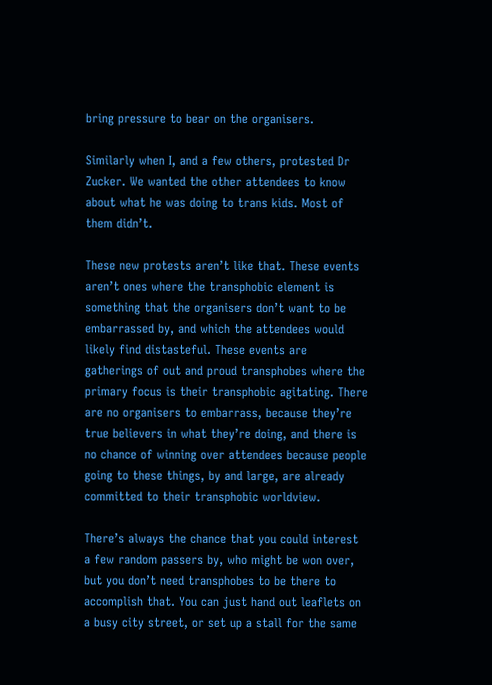bring pressure to bear on the organisers.

Similarly when I, and a few others, protested Dr Zucker. We wanted the other attendees to know about what he was doing to trans kids. Most of them didn’t.

These new protests aren’t like that. These events aren’t ones where the transphobic element is something that the organisers don’t want to be embarrassed by, and which the attendees would likely find distasteful. These events are gatherings of out and proud transphobes where the primary focus is their transphobic agitating. There are no organisers to embarrass, because they’re true believers in what they’re doing, and there is no chance of winning over attendees because people going to these things, by and large, are already committed to their transphobic worldview.

There’s always the chance that you could interest a few random passers by, who might be won over, but you don’t need transphobes to be there to accomplish that. You can just hand out leaflets on a busy city street, or set up a stall for the same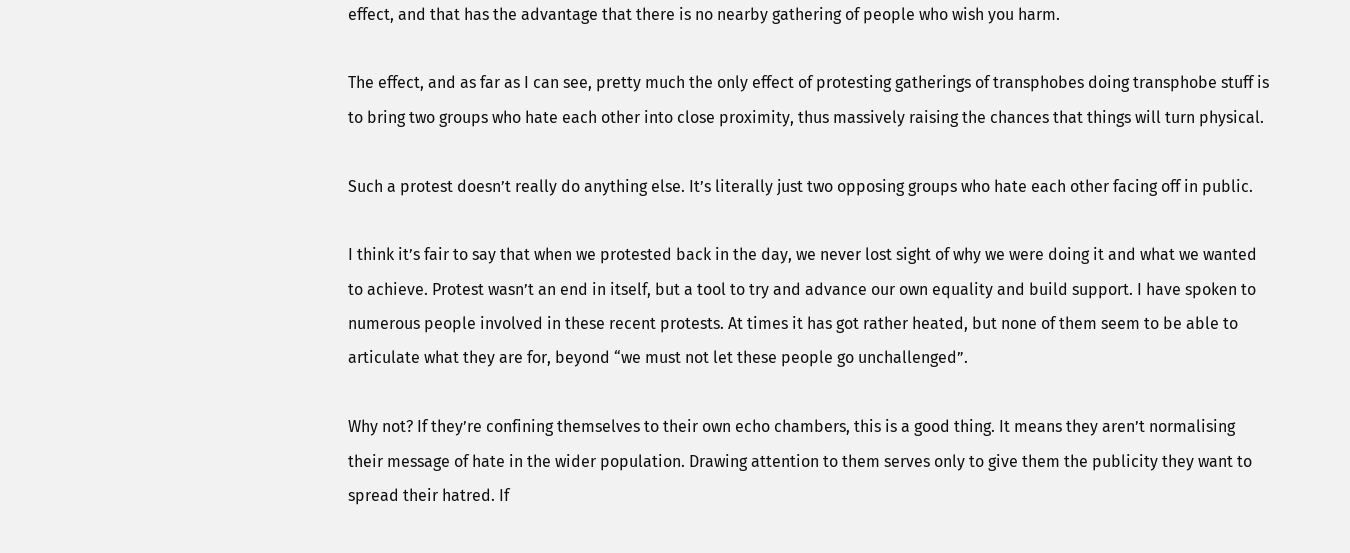effect, and that has the advantage that there is no nearby gathering of people who wish you harm.

The effect, and as far as I can see, pretty much the only effect of protesting gatherings of transphobes doing transphobe stuff is to bring two groups who hate each other into close proximity, thus massively raising the chances that things will turn physical.

Such a protest doesn’t really do anything else. It’s literally just two opposing groups who hate each other facing off in public.

I think it’s fair to say that when we protested back in the day, we never lost sight of why we were doing it and what we wanted to achieve. Protest wasn’t an end in itself, but a tool to try and advance our own equality and build support. I have spoken to numerous people involved in these recent protests. At times it has got rather heated, but none of them seem to be able to articulate what they are for, beyond “we must not let these people go unchallenged”.

Why not? If they’re confining themselves to their own echo chambers, this is a good thing. It means they aren’t normalising their message of hate in the wider population. Drawing attention to them serves only to give them the publicity they want to spread their hatred. If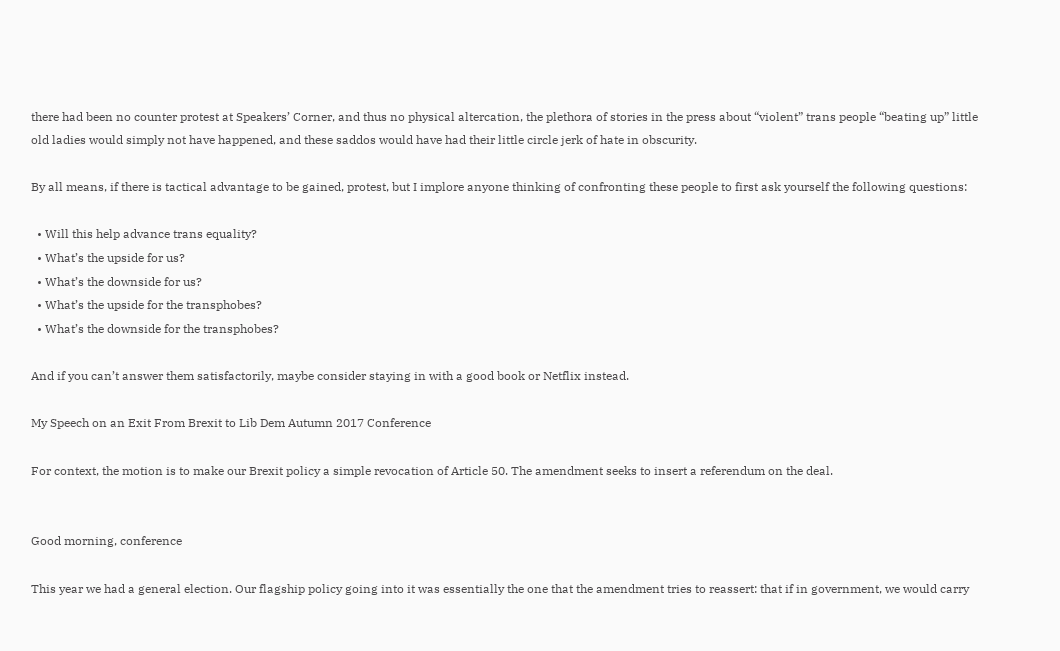there had been no counter protest at Speakers’ Corner, and thus no physical altercation, the plethora of stories in the press about “violent” trans people “beating up” little old ladies would simply not have happened, and these saddos would have had their little circle jerk of hate in obscurity.

By all means, if there is tactical advantage to be gained, protest, but I implore anyone thinking of confronting these people to first ask yourself the following questions:

  • Will this help advance trans equality?
  • What’s the upside for us?
  • What’s the downside for us?
  • What’s the upside for the transphobes?
  • What’s the downside for the transphobes?

And if you can’t answer them satisfactorily, maybe consider staying in with a good book or Netflix instead.

My Speech on an Exit From Brexit to Lib Dem Autumn 2017 Conference

For context, the motion is to make our Brexit policy a simple revocation of Article 50. The amendment seeks to insert a referendum on the deal.


Good morning, conference

This year we had a general election. Our flagship policy going into it was essentially the one that the amendment tries to reassert: that if in government, we would carry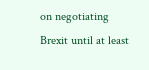on negotiating Brexit until at least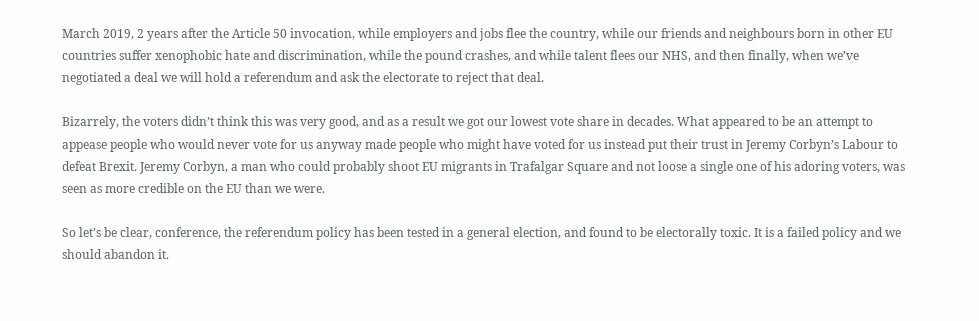March 2019, 2 years after the Article 50 invocation, while employers and jobs flee the country, while our friends and neighbours born in other EU countries suffer xenophobic hate and discrimination, while the pound crashes, and while talent flees our NHS, and then finally, when we’ve negotiated a deal we will hold a referendum and ask the electorate to reject that deal.

Bizarrely, the voters didn’t think this was very good, and as a result we got our lowest vote share in decades. What appeared to be an attempt to appease people who would never vote for us anyway made people who might have voted for us instead put their trust in Jeremy Corbyn’s Labour to defeat Brexit. Jeremy Corbyn, a man who could probably shoot EU migrants in Trafalgar Square and not loose a single one of his adoring voters, was seen as more credible on the EU than we were.

So let’s be clear, conference, the referendum policy has been tested in a general election, and found to be electorally toxic. It is a failed policy and we should abandon it.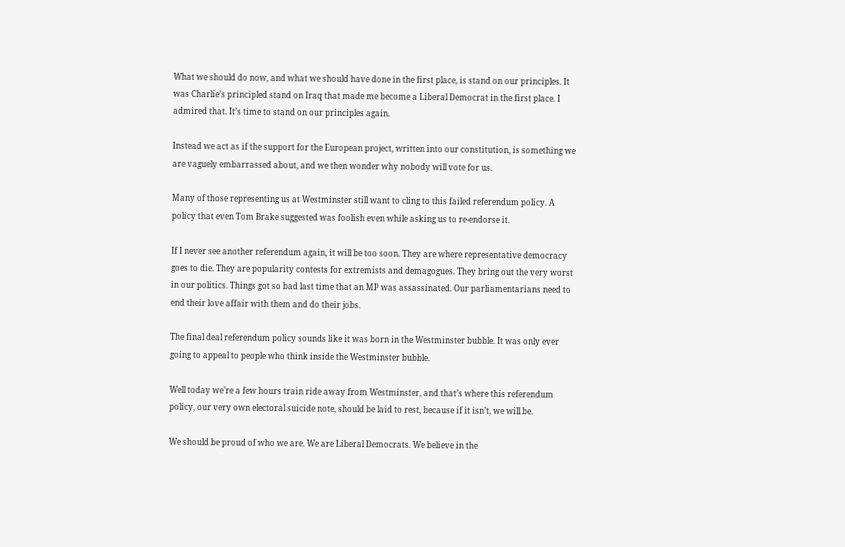What we should do now, and what we should have done in the first place, is stand on our principles. It was Charlie’s principled stand on Iraq that made me become a Liberal Democrat in the first place. I admired that. It’s time to stand on our principles again.

Instead we act as if the support for the European project, written into our constitution, is something we are vaguely embarrassed about, and we then wonder why nobody will vote for us.

Many of those representing us at Westminster still want to cling to this failed referendum policy. A policy that even Tom Brake suggested was foolish even while asking us to re-endorse it.

If I never see another referendum again, it will be too soon. They are where representative democracy goes to die. They are popularity contests for extremists and demagogues. They bring out the very worst in our politics. Things got so bad last time that an MP was assassinated. Our parliamentarians need to end their love affair with them and do their jobs.

The final deal referendum policy sounds like it was born in the Westminster bubble. It was only ever going to appeal to people who think inside the Westminster bubble.

Well today we’re a few hours train ride away from Westminster, and that’s where this referendum policy, our very own electoral suicide note, should be laid to rest, because if it isn’t, we will be.

We should be proud of who we are. We are Liberal Democrats. We believe in the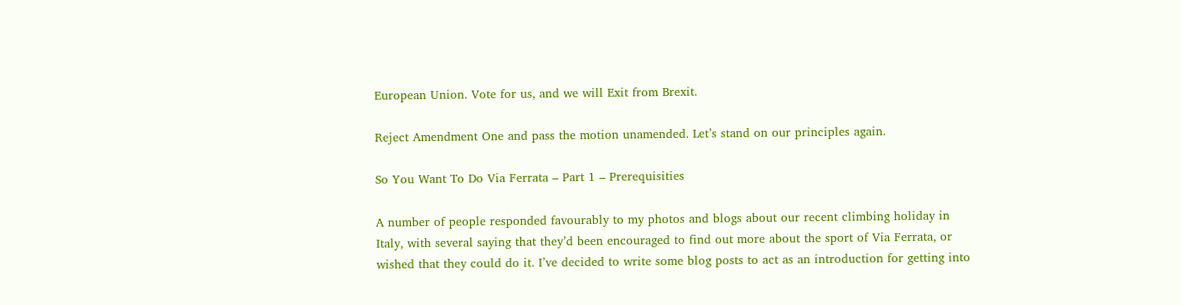European Union. Vote for us, and we will Exit from Brexit.

Reject Amendment One and pass the motion unamended. Let’s stand on our principles again.

So You Want To Do Via Ferrata – Part 1 – Prerequisities

A number of people responded favourably to my photos and blogs about our recent climbing holiday in Italy, with several saying that they’d been encouraged to find out more about the sport of Via Ferrata, or wished that they could do it. I’ve decided to write some blog posts to act as an introduction for getting into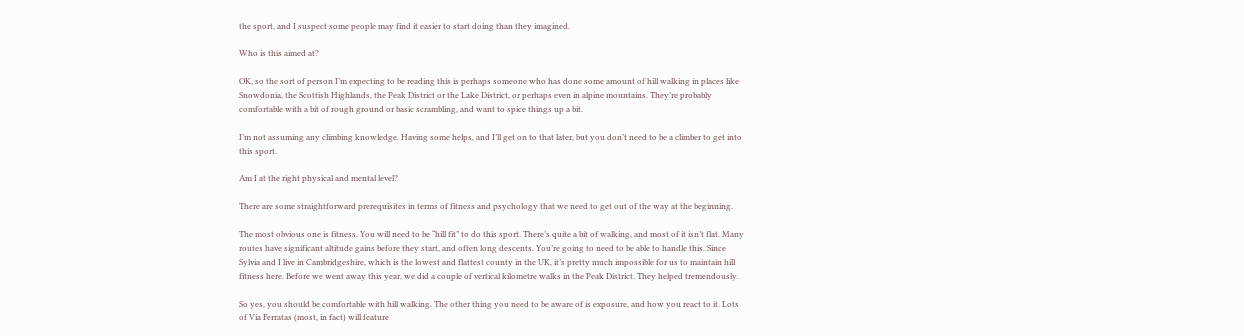the sport, and I suspect some people may find it easier to start doing than they imagined.

Who is this aimed at?

OK, so the sort of person I’m expecting to be reading this is perhaps someone who has done some amount of hill walking in places like Snowdonia, the Scottish Highlands, the Peak District or the Lake District, or perhaps even in alpine mountains. They’re probably comfortable with a bit of rough ground or basic scrambling, and want to spice things up a bit.

I’m not assuming any climbing knowledge. Having some helps, and I’ll get on to that later, but you don’t need to be a climber to get into this sport.

Am I at the right physical and mental level?

There are some straightforward prerequisites in terms of fitness and psychology that we need to get out of the way at the beginning.

The most obvious one is fitness. You will need to be “hill fit” to do this sport. There’s quite a bit of walking, and most of it isn’t flat. Many routes have significant altitude gains before they start, and often long descents. You’re going to need to be able to handle this. Since Sylvia and I live in Cambridgeshire, which is the lowest and flattest county in the UK, it’s pretty much impossible for us to maintain hill fitness here. Before we went away this year, we did a couple of vertical kilometre walks in the Peak District. They helped tremendously.

So yes, you should be comfortable with hill walking. The other thing you need to be aware of is exposure, and how you react to it. Lots of Via Ferratas (most, in fact) will feature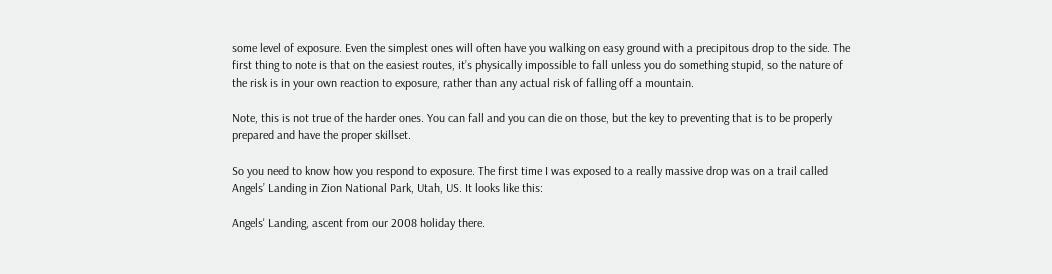some level of exposure. Even the simplest ones will often have you walking on easy ground with a precipitous drop to the side. The first thing to note is that on the easiest routes, it’s physically impossible to fall unless you do something stupid, so the nature of the risk is in your own reaction to exposure, rather than any actual risk of falling off a mountain.

Note, this is not true of the harder ones. You can fall and you can die on those, but the key to preventing that is to be properly prepared and have the proper skillset.

So you need to know how you respond to exposure. The first time I was exposed to a really massive drop was on a trail called Angels’ Landing in Zion National Park, Utah, US. It looks like this:

Angels' Landing, ascent from our 2008 holiday there.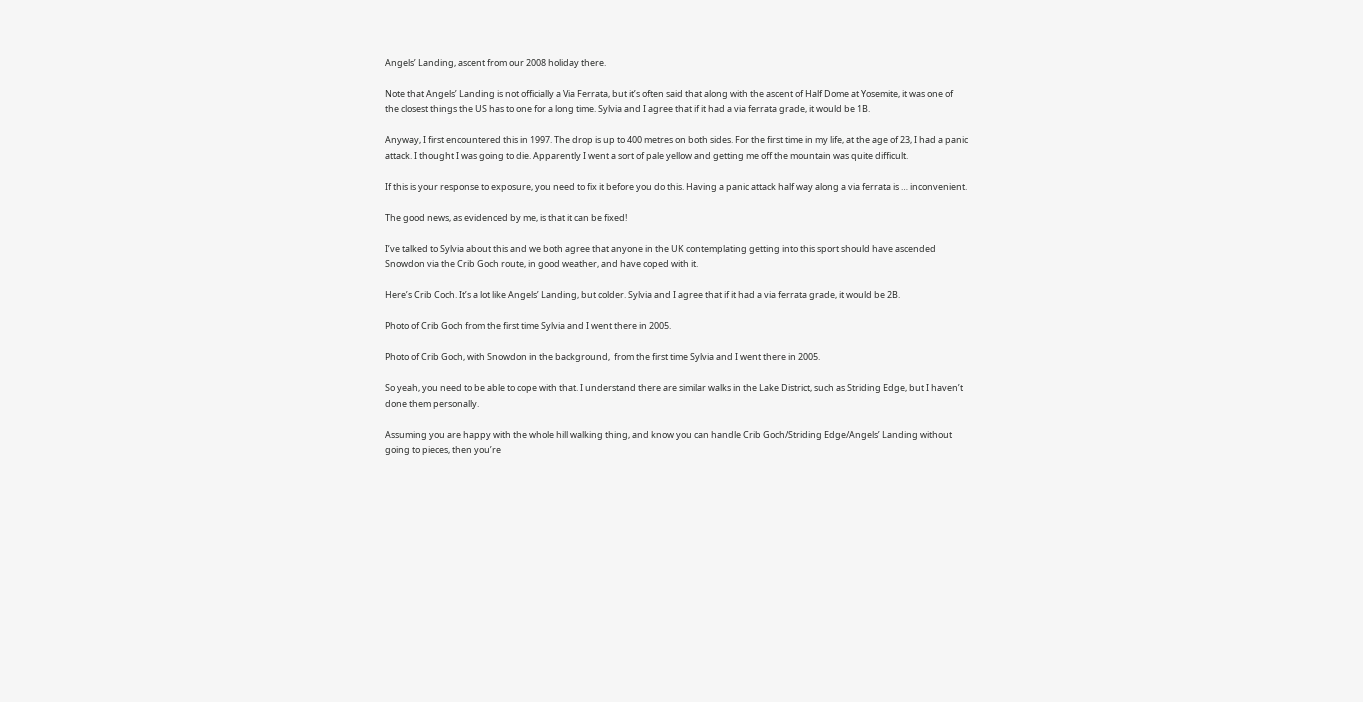Angels’ Landing, ascent from our 2008 holiday there.

Note that Angels’ Landing is not officially a Via Ferrata, but it’s often said that along with the ascent of Half Dome at Yosemite, it was one of the closest things the US has to one for a long time. Sylvia and I agree that if it had a via ferrata grade, it would be 1B.

Anyway, I first encountered this in 1997. The drop is up to 400 metres on both sides. For the first time in my life, at the age of 23, I had a panic attack. I thought I was going to die. Apparently I went a sort of pale yellow and getting me off the mountain was quite difficult.

If this is your response to exposure, you need to fix it before you do this. Having a panic attack half way along a via ferrata is … inconvenient.

The good news, as evidenced by me, is that it can be fixed!

I’ve talked to Sylvia about this and we both agree that anyone in the UK contemplating getting into this sport should have ascended Snowdon via the Crib Goch route, in good weather, and have coped with it.

Here’s Crib Coch. It’s a lot like Angels’ Landing, but colder. Sylvia and I agree that if it had a via ferrata grade, it would be 2B.

Photo of Crib Goch from the first time Sylvia and I went there in 2005.

Photo of Crib Goch, with Snowdon in the background,  from the first time Sylvia and I went there in 2005.

So yeah, you need to be able to cope with that. I understand there are similar walks in the Lake District, such as Striding Edge, but I haven’t done them personally.

Assuming you are happy with the whole hill walking thing, and know you can handle Crib Goch/Striding Edge/Angels’ Landing without going to pieces, then you’re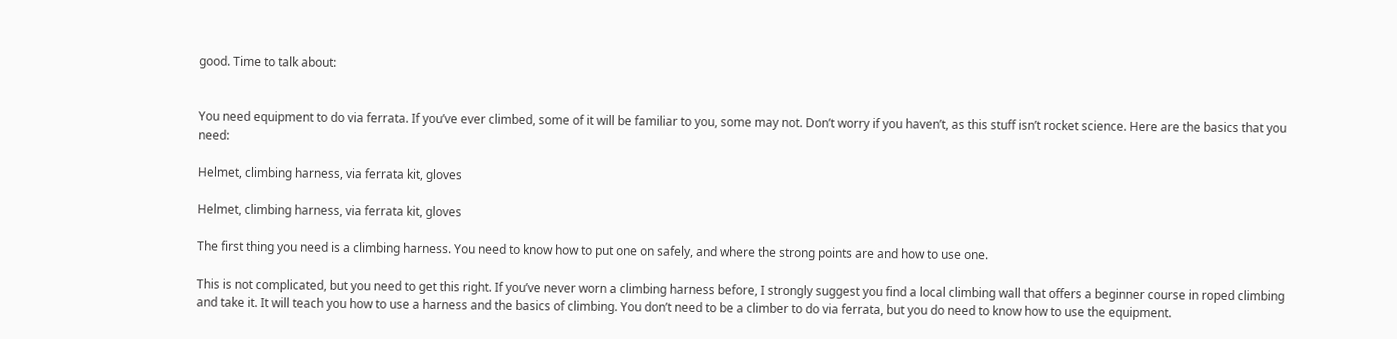good. Time to talk about:


You need equipment to do via ferrata. If you’ve ever climbed, some of it will be familiar to you, some may not. Don’t worry if you haven’t, as this stuff isn’t rocket science. Here are the basics that you need:

Helmet, climbing harness, via ferrata kit, gloves

Helmet, climbing harness, via ferrata kit, gloves

The first thing you need is a climbing harness. You need to know how to put one on safely, and where the strong points are and how to use one.

This is not complicated, but you need to get this right. If you’ve never worn a climbing harness before, I strongly suggest you find a local climbing wall that offers a beginner course in roped climbing and take it. It will teach you how to use a harness and the basics of climbing. You don’t need to be a climber to do via ferrata, but you do need to know how to use the equipment.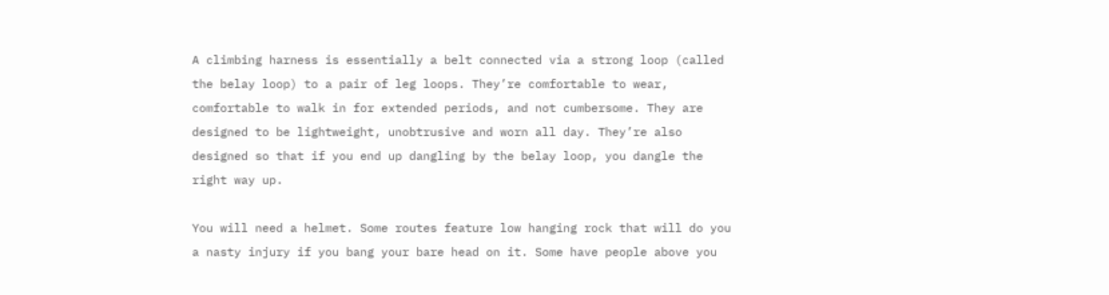A climbing harness is essentially a belt connected via a strong loop (called the belay loop) to a pair of leg loops. They’re comfortable to wear, comfortable to walk in for extended periods, and not cumbersome. They are designed to be lightweight, unobtrusive and worn all day. They’re also designed so that if you end up dangling by the belay loop, you dangle the right way up.

You will need a helmet. Some routes feature low hanging rock that will do you a nasty injury if you bang your bare head on it. Some have people above you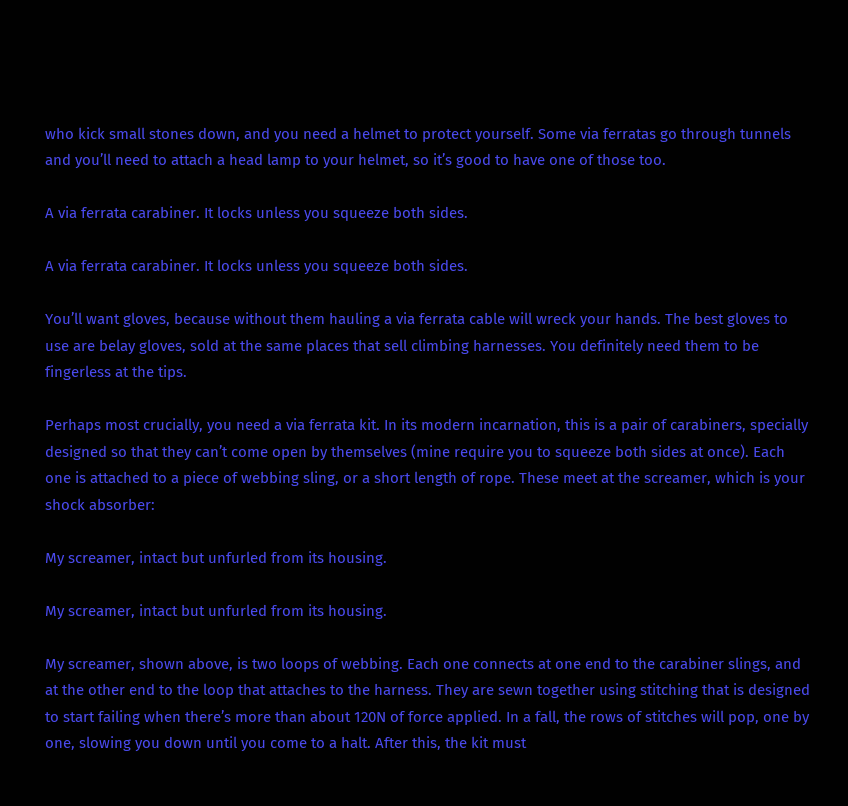who kick small stones down, and you need a helmet to protect yourself. Some via ferratas go through tunnels and you’ll need to attach a head lamp to your helmet, so it’s good to have one of those too.

A via ferrata carabiner. It locks unless you squeeze both sides.

A via ferrata carabiner. It locks unless you squeeze both sides.

You’ll want gloves, because without them hauling a via ferrata cable will wreck your hands. The best gloves to use are belay gloves, sold at the same places that sell climbing harnesses. You definitely need them to be fingerless at the tips.

Perhaps most crucially, you need a via ferrata kit. In its modern incarnation, this is a pair of carabiners, specially designed so that they can’t come open by themselves (mine require you to squeeze both sides at once). Each one is attached to a piece of webbing sling, or a short length of rope. These meet at the screamer, which is your shock absorber:

My screamer, intact but unfurled from its housing.

My screamer, intact but unfurled from its housing.

My screamer, shown above, is two loops of webbing. Each one connects at one end to the carabiner slings, and at the other end to the loop that attaches to the harness. They are sewn together using stitching that is designed to start failing when there’s more than about 120N of force applied. In a fall, the rows of stitches will pop, one by one, slowing you down until you come to a halt. After this, the kit must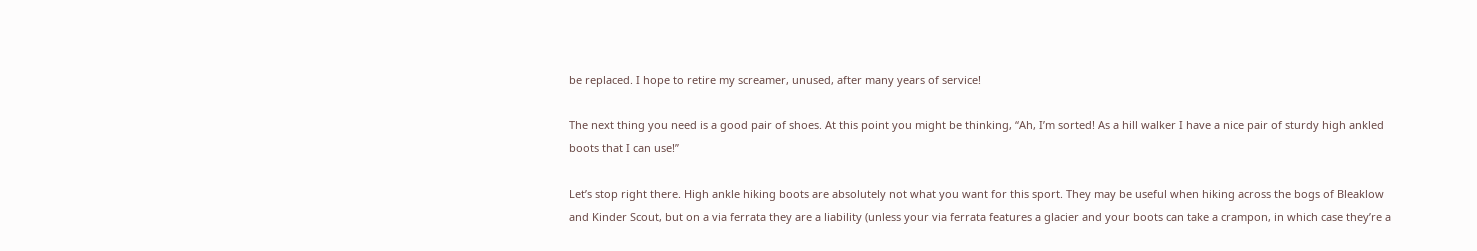be replaced. I hope to retire my screamer, unused, after many years of service!

The next thing you need is a good pair of shoes. At this point you might be thinking, “Ah, I’m sorted! As a hill walker I have a nice pair of sturdy high ankled boots that I can use!”

Let’s stop right there. High ankle hiking boots are absolutely not what you want for this sport. They may be useful when hiking across the bogs of Bleaklow and Kinder Scout, but on a via ferrata they are a liability (unless your via ferrata features a glacier and your boots can take a crampon, in which case they’re a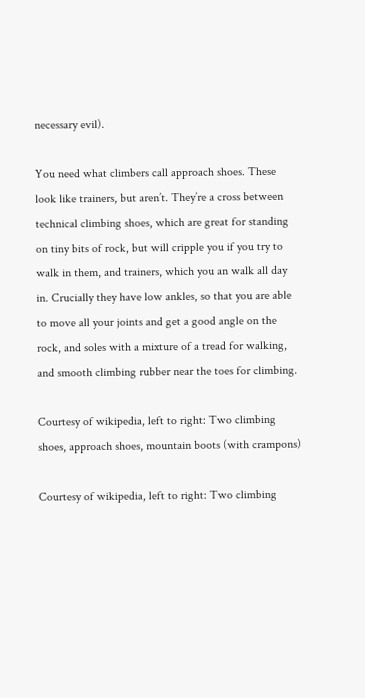necessary evil).

You need what climbers call approach shoes. These look like trainers, but aren’t. They’re a cross between technical climbing shoes, which are great for standing on tiny bits of rock, but will cripple you if you try to walk in them, and trainers, which you an walk all day in. Crucially they have low ankles, so that you are able to move all your joints and get a good angle on the rock, and soles with a mixture of a tread for walking, and smooth climbing rubber near the toes for climbing.

Courtesy of wikipedia, left to right: Two climbing shoes, approach shoes, mountain boots (with crampons)

Courtesy of wikipedia, left to right: Two climbing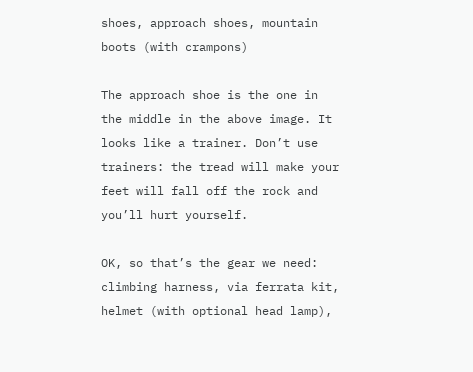shoes, approach shoes, mountain boots (with crampons)

The approach shoe is the one in the middle in the above image. It looks like a trainer. Don’t use trainers: the tread will make your feet will fall off the rock and you’ll hurt yourself.

OK, so that’s the gear we need: climbing harness, via ferrata kit, helmet (with optional head lamp),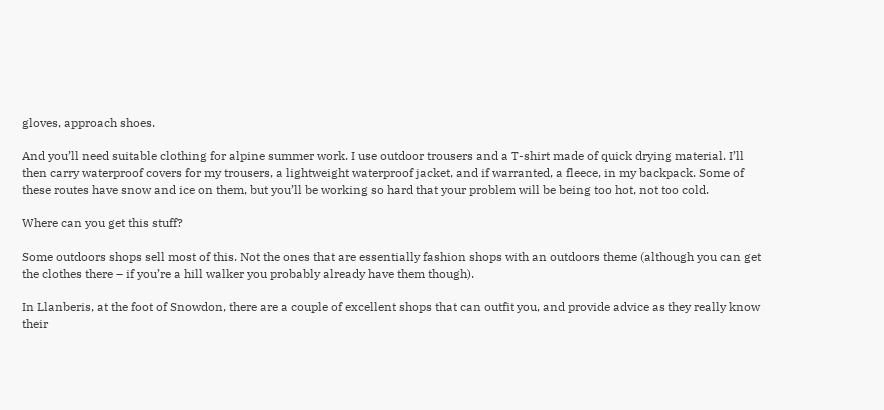gloves, approach shoes.

And you’ll need suitable clothing for alpine summer work. I use outdoor trousers and a T-shirt made of quick drying material. I’ll then carry waterproof covers for my trousers, a lightweight waterproof jacket, and if warranted, a fleece, in my backpack. Some of these routes have snow and ice on them, but you’ll be working so hard that your problem will be being too hot, not too cold.

Where can you get this stuff?

Some outdoors shops sell most of this. Not the ones that are essentially fashion shops with an outdoors theme (although you can get the clothes there – if you’re a hill walker you probably already have them though).

In Llanberis, at the foot of Snowdon, there are a couple of excellent shops that can outfit you, and provide advice as they really know their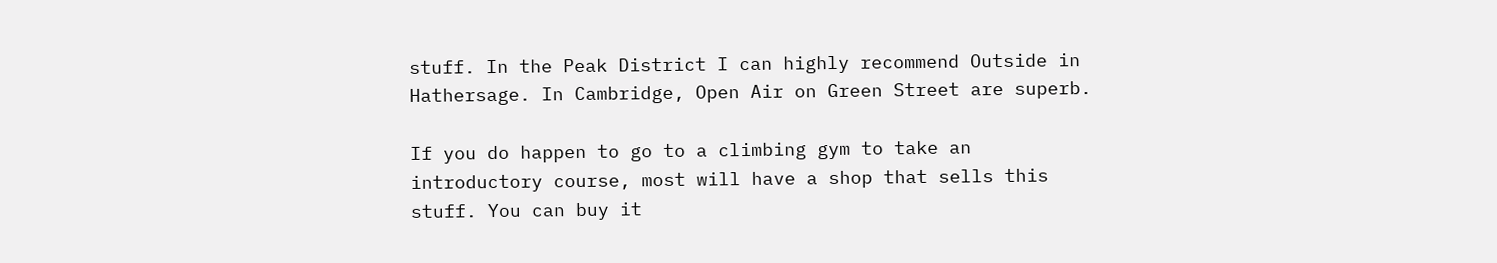stuff. In the Peak District I can highly recommend Outside in Hathersage. In Cambridge, Open Air on Green Street are superb.

If you do happen to go to a climbing gym to take an introductory course, most will have a shop that sells this stuff. You can buy it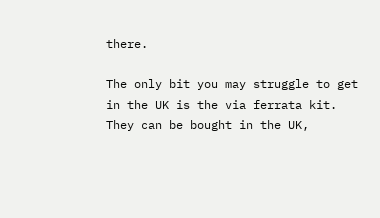there.

The only bit you may struggle to get in the UK is the via ferrata kit. They can be bought in the UK,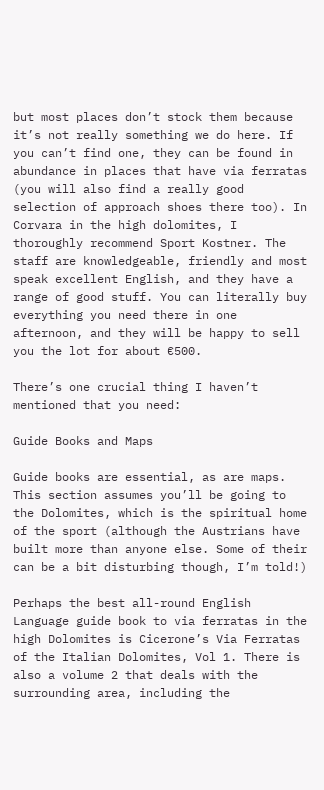but most places don’t stock them because it’s not really something we do here. If you can’t find one, they can be found in abundance in places that have via ferratas (you will also find a really good selection of approach shoes there too). In Corvara in the high dolomites, I thoroughly recommend Sport Kostner. The staff are knowledgeable, friendly and most speak excellent English, and they have a range of good stuff. You can literally buy everything you need there in one afternoon, and they will be happy to sell you the lot for about €500.

There’s one crucial thing I haven’t mentioned that you need:

Guide Books and Maps

Guide books are essential, as are maps. This section assumes you’ll be going to the Dolomites, which is the spiritual home of the sport (although the Austrians have built more than anyone else. Some of their can be a bit disturbing though, I’m told!)

Perhaps the best all-round English Language guide book to via ferratas in the high Dolomites is Cicerone’s Via Ferratas of the Italian Dolomites, Vol 1. There is also a volume 2 that deals with the surrounding area, including the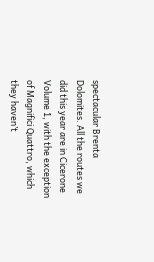spectacular Brenta Dolomites. All the routes we did this year are in Cicerone Volume 1, with the exception of Magnifici Quattro, which they haven’t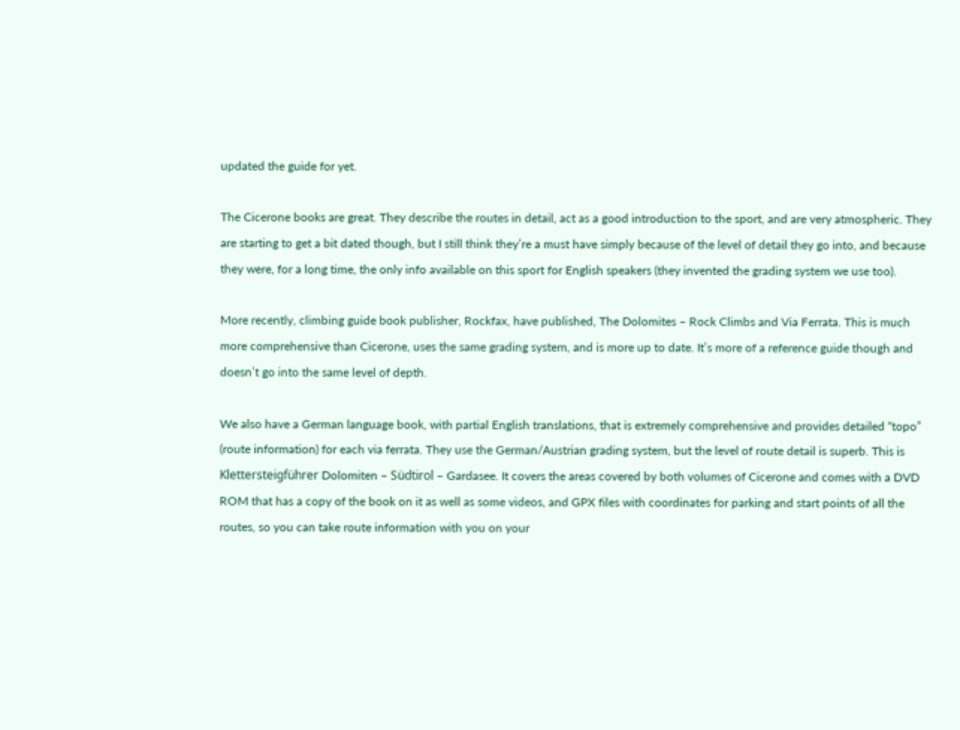updated the guide for yet.

The Cicerone books are great. They describe the routes in detail, act as a good introduction to the sport, and are very atmospheric. They are starting to get a bit dated though, but I still think they’re a must have simply because of the level of detail they go into, and because they were, for a long time, the only info available on this sport for English speakers (they invented the grading system we use too).

More recently, climbing guide book publisher, Rockfax, have published, The Dolomites – Rock Climbs and Via Ferrata. This is much more comprehensive than Cicerone, uses the same grading system, and is more up to date. It’s more of a reference guide though and doesn’t go into the same level of depth.

We also have a German language book, with partial English translations, that is extremely comprehensive and provides detailed “topo” (route information) for each via ferrata. They use the German/Austrian grading system, but the level of route detail is superb. This is Klettersteigführer Dolomiten – Südtirol – Gardasee. It covers the areas covered by both volumes of Cicerone and comes with a DVD ROM that has a copy of the book on it as well as some videos, and GPX files with coordinates for parking and start points of all the routes, so you can take route information with you on your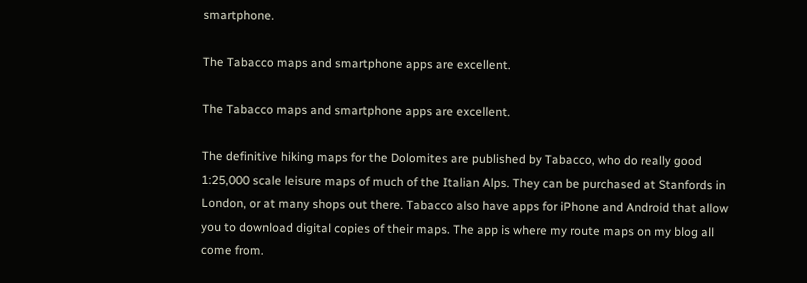smartphone.

The Tabacco maps and smartphone apps are excellent.

The Tabacco maps and smartphone apps are excellent.

The definitive hiking maps for the Dolomites are published by Tabacco, who do really good 1:25,000 scale leisure maps of much of the Italian Alps. They can be purchased at Stanfords in London, or at many shops out there. Tabacco also have apps for iPhone and Android that allow you to download digital copies of their maps. The app is where my route maps on my blog all come from.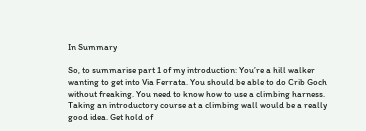In Summary

So, to summarise part 1 of my introduction: You’re a hill walker wanting to get into Via Ferrata. You should be able to do Crib Goch without freaking. You need to know how to use a climbing harness. Taking an introductory course at a climbing wall would be a really good idea. Get hold of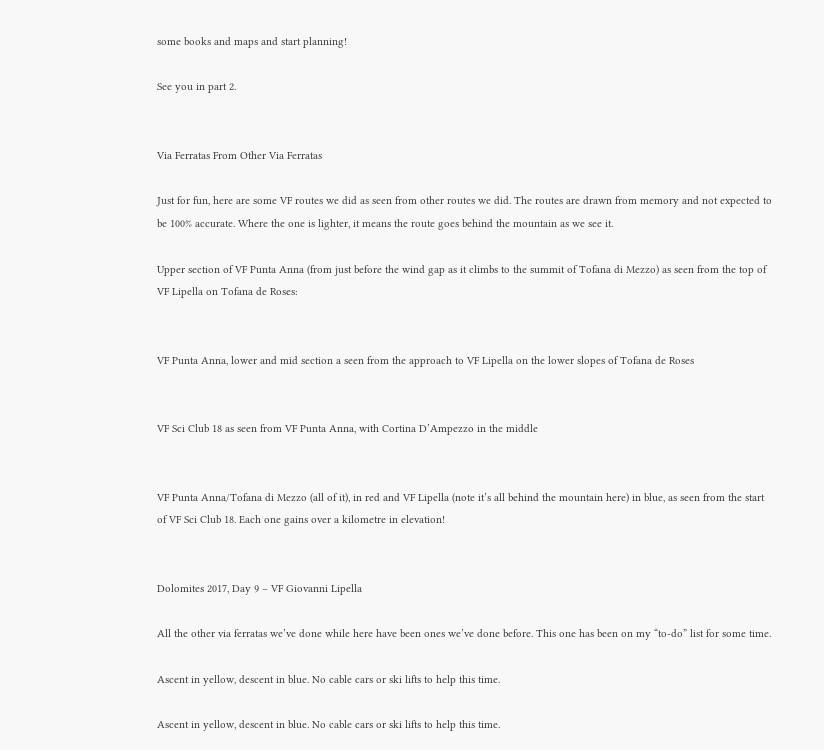some books and maps and start planning!

See you in part 2.


Via Ferratas From Other Via Ferratas

Just for fun, here are some VF routes we did as seen from other routes we did. The routes are drawn from memory and not expected to be 100% accurate. Where the one is lighter, it means the route goes behind the mountain as we see it.

Upper section of VF Punta Anna (from just before the wind gap as it climbs to the summit of Tofana di Mezzo) as seen from the top of VF Lipella on Tofana de Roses:


VF Punta Anna, lower and mid section a seen from the approach to VF Lipella on the lower slopes of Tofana de Roses


VF Sci Club 18 as seen from VF Punta Anna, with Cortina D’Ampezzo in the middle


VF Punta Anna/Tofana di Mezzo (all of it), in red and VF Lipella (note it’s all behind the mountain here) in blue, as seen from the start of VF Sci Club 18. Each one gains over a kilometre in elevation!


Dolomites 2017, Day 9 – VF Giovanni Lipella

All the other via ferratas we’ve done while here have been ones we’ve done before. This one has been on my “to-do” list for some time.

Ascent in yellow, descent in blue. No cable cars or ski lifts to help this time.

Ascent in yellow, descent in blue. No cable cars or ski lifts to help this time.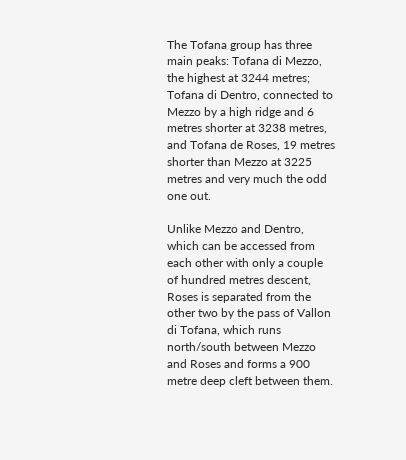The Tofana group has three main peaks: Tofana di Mezzo, the highest at 3244 metres; Tofana di Dentro, connected to Mezzo by a high ridge and 6 metres shorter at 3238 metres, and Tofana de Roses, 19 metres shorter than Mezzo at 3225 metres and very much the odd one out.

Unlike Mezzo and Dentro, which can be accessed from each other with only a couple of hundred metres descent, Roses is separated from the other two by the pass of Vallon di Tofana, which runs north/south between Mezzo and Roses and forms a 900 metre deep cleft between them.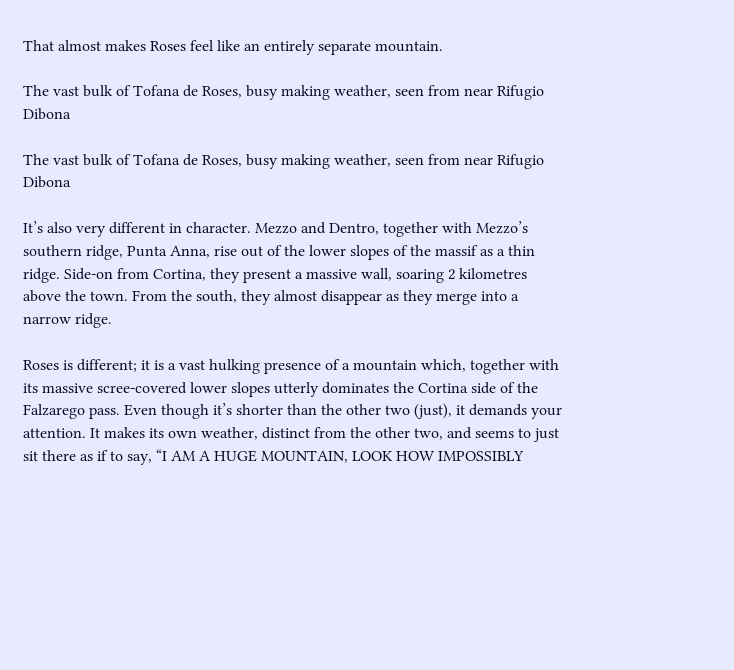That almost makes Roses feel like an entirely separate mountain.

The vast bulk of Tofana de Roses, busy making weather, seen from near Rifugio Dibona

The vast bulk of Tofana de Roses, busy making weather, seen from near Rifugio Dibona

It’s also very different in character. Mezzo and Dentro, together with Mezzo’s southern ridge, Punta Anna, rise out of the lower slopes of the massif as a thin ridge. Side-on from Cortina, they present a massive wall, soaring 2 kilometres above the town. From the south, they almost disappear as they merge into a narrow ridge.

Roses is different; it is a vast hulking presence of a mountain which, together with its massive scree-covered lower slopes utterly dominates the Cortina side of the Falzarego pass. Even though it’s shorter than the other two (just), it demands your attention. It makes its own weather, distinct from the other two, and seems to just sit there as if to say, “I AM A HUGE MOUNTAIN, LOOK HOW IMPOSSIBLY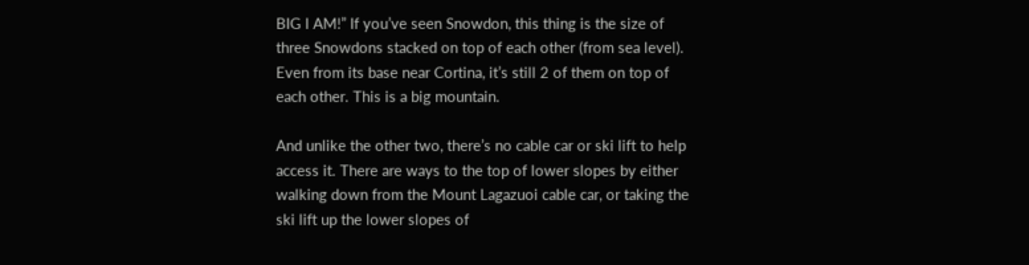BIG I AM!” If you’ve seen Snowdon, this thing is the size of three Snowdons stacked on top of each other (from sea level). Even from its base near Cortina, it’s still 2 of them on top of each other. This is a big mountain.

And unlike the other two, there’s no cable car or ski lift to help access it. There are ways to the top of lower slopes by either walking down from the Mount Lagazuoi cable car, or taking the ski lift up the lower slopes of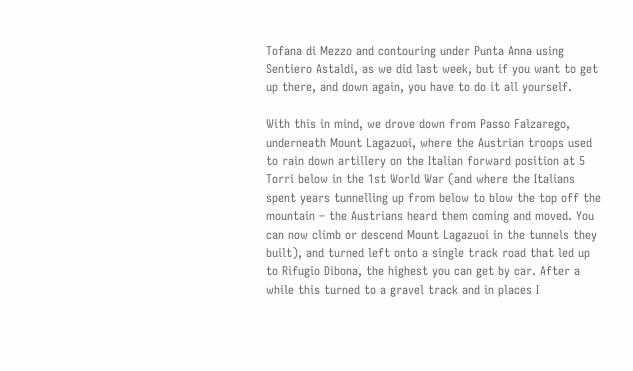Tofana di Mezzo and contouring under Punta Anna using Sentiero Astaldi, as we did last week, but if you want to get up there, and down again, you have to do it all yourself.

With this in mind, we drove down from Passo Falzarego, underneath Mount Lagazuoi, where the Austrian troops used to rain down artillery on the Italian forward position at 5 Torri below in the 1st World War (and where the Italians spent years tunnelling up from below to blow the top off the mountain – the Austrians heard them coming and moved. You can now climb or descend Mount Lagazuoi in the tunnels they built), and turned left onto a single track road that led up to Rifugio Dibona, the highest you can get by car. After a while this turned to a gravel track and in places I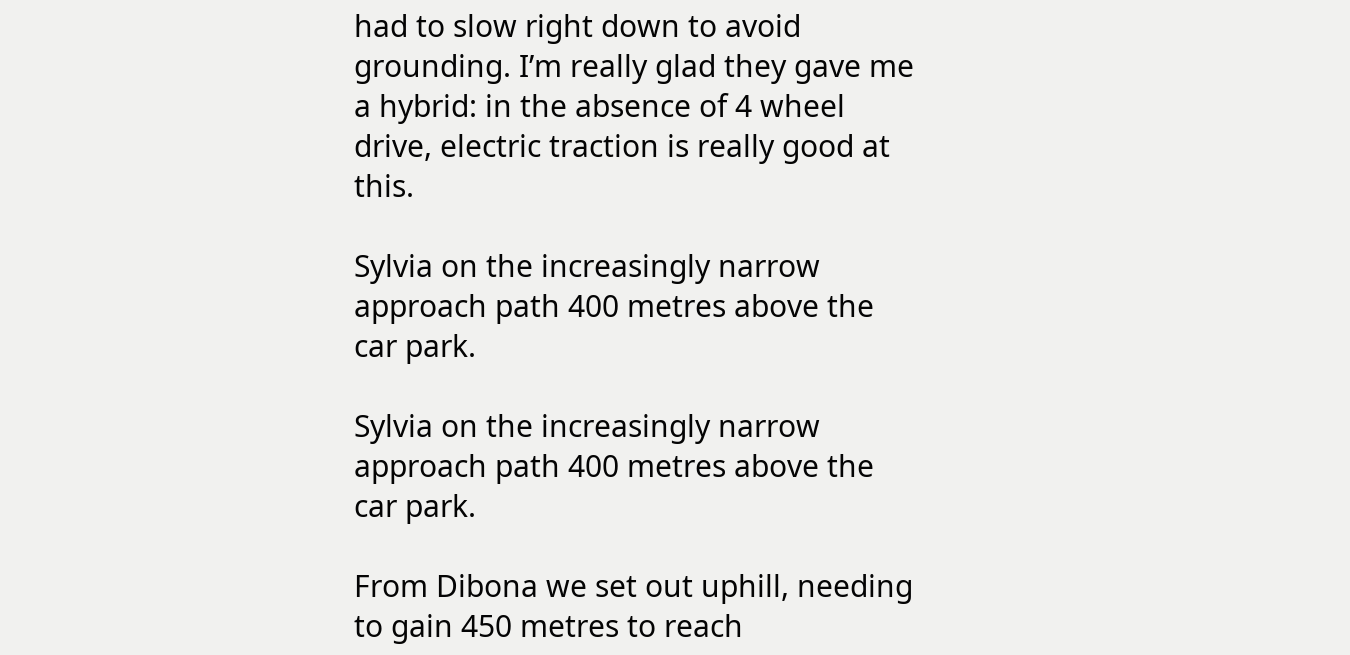had to slow right down to avoid grounding. I’m really glad they gave me a hybrid: in the absence of 4 wheel drive, electric traction is really good at this.

Sylvia on the increasingly narrow approach path 400 metres above the car park.

Sylvia on the increasingly narrow approach path 400 metres above the car park.

From Dibona we set out uphill, needing to gain 450 metres to reach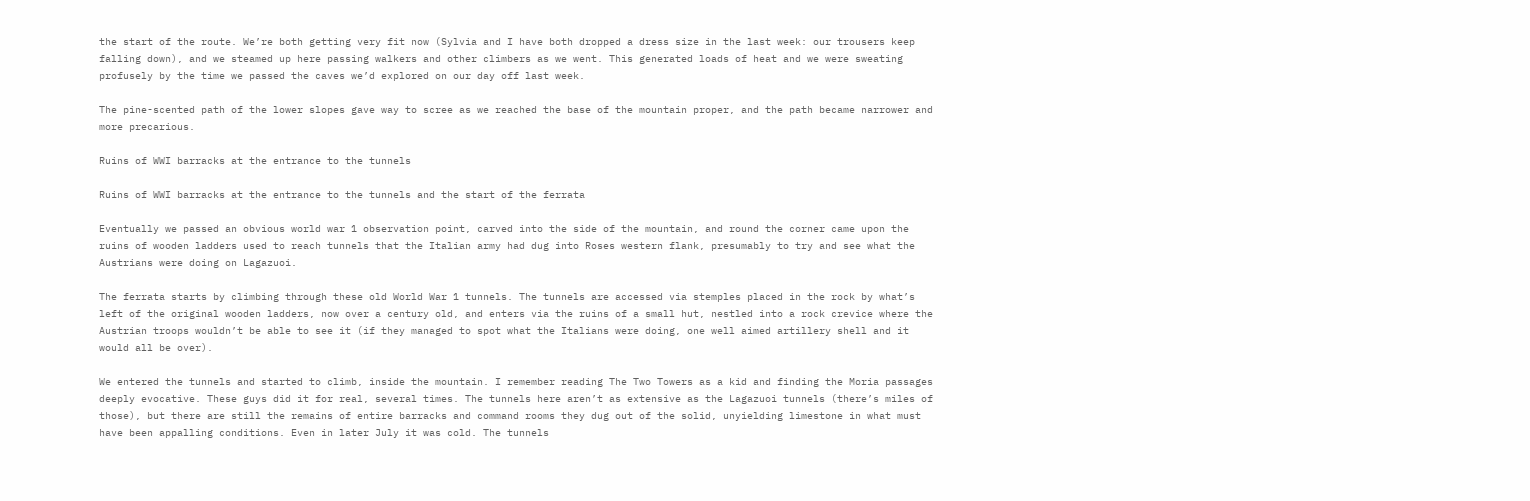the start of the route. We’re both getting very fit now (Sylvia and I have both dropped a dress size in the last week: our trousers keep falling down), and we steamed up here passing walkers and other climbers as we went. This generated loads of heat and we were sweating profusely by the time we passed the caves we’d explored on our day off last week.

The pine-scented path of the lower slopes gave way to scree as we reached the base of the mountain proper, and the path became narrower and more precarious.

Ruins of WWI barracks at the entrance to the tunnels

Ruins of WWI barracks at the entrance to the tunnels and the start of the ferrata

Eventually we passed an obvious world war 1 observation point, carved into the side of the mountain, and round the corner came upon the ruins of wooden ladders used to reach tunnels that the Italian army had dug into Roses western flank, presumably to try and see what the Austrians were doing on Lagazuoi.

The ferrata starts by climbing through these old World War 1 tunnels. The tunnels are accessed via stemples placed in the rock by what’s left of the original wooden ladders, now over a century old, and enters via the ruins of a small hut, nestled into a rock crevice where the Austrian troops wouldn’t be able to see it (if they managed to spot what the Italians were doing, one well aimed artillery shell and it would all be over).

We entered the tunnels and started to climb, inside the mountain. I remember reading The Two Towers as a kid and finding the Moria passages deeply evocative. These guys did it for real, several times. The tunnels here aren’t as extensive as the Lagazuoi tunnels (there’s miles of those), but there are still the remains of entire barracks and command rooms they dug out of the solid, unyielding limestone in what must have been appalling conditions. Even in later July it was cold. The tunnels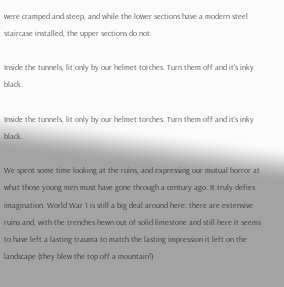were cramped and steep, and while the lower sections have a modern steel staircase installed, the upper sections do not.

Inside the tunnels, lit only by our helmet torches. Turn them off and it's inky black.

Inside the tunnels, lit only by our helmet torches. Turn them off and it’s inky black.

We spent some time looking at the ruins, and expressing our mutual horror at what those young men must have gone through a century ago. It truly defies imagination. World War 1 is still a big deal around here: there are extensive ruins and, with the trenches hewn out of solid limestone and still here it seems to have left a lasting trauma to match the lasting impression it left on the landscape (they blew the top off a mountain!)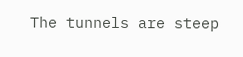The tunnels are steep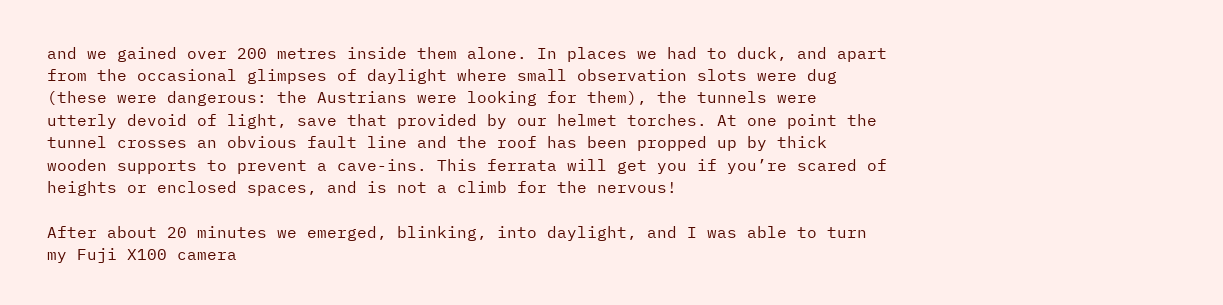and we gained over 200 metres inside them alone. In places we had to duck, and apart from the occasional glimpses of daylight where small observation slots were dug (these were dangerous: the Austrians were looking for them), the tunnels were utterly devoid of light, save that provided by our helmet torches. At one point the tunnel crosses an obvious fault line and the roof has been propped up by thick wooden supports to prevent a cave-ins. This ferrata will get you if you’re scared of heights or enclosed spaces, and is not a climb for the nervous!

After about 20 minutes we emerged, blinking, into daylight, and I was able to turn my Fuji X100 camera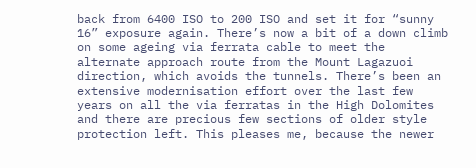back from 6400 ISO to 200 ISO and set it for “sunny 16” exposure again. There’s now a bit of a down climb on some ageing via ferrata cable to meet the alternate approach route from the Mount Lagazuoi direction, which avoids the tunnels. There’s been an extensive modernisation effort over the last few years on all the via ferratas in the High Dolomites and there are precious few sections of older style protection left. This pleases me, because the newer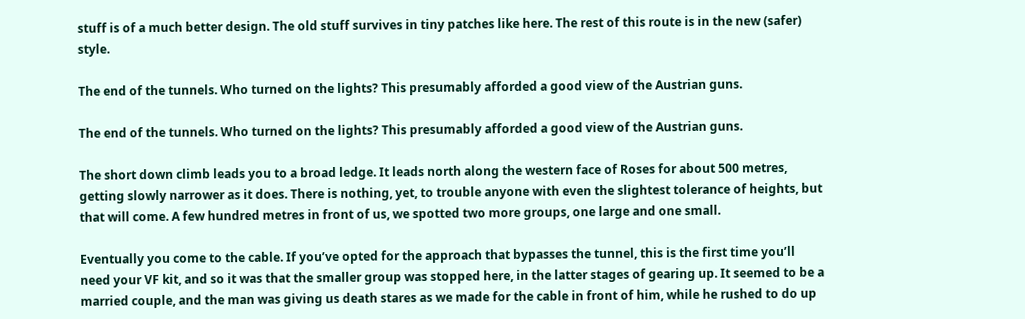stuff is of a much better design. The old stuff survives in tiny patches like here. The rest of this route is in the new (safer) style.

The end of the tunnels. Who turned on the lights? This presumably afforded a good view of the Austrian guns.

The end of the tunnels. Who turned on the lights? This presumably afforded a good view of the Austrian guns.

The short down climb leads you to a broad ledge. It leads north along the western face of Roses for about 500 metres, getting slowly narrower as it does. There is nothing, yet, to trouble anyone with even the slightest tolerance of heights, but that will come. A few hundred metres in front of us, we spotted two more groups, one large and one small.

Eventually you come to the cable. If you’ve opted for the approach that bypasses the tunnel, this is the first time you’ll need your VF kit, and so it was that the smaller group was stopped here, in the latter stages of gearing up. It seemed to be a married couple, and the man was giving us death stares as we made for the cable in front of him, while he rushed to do up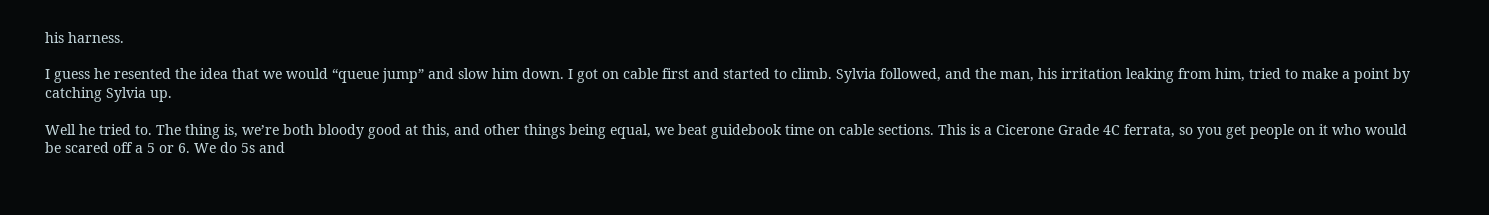his harness.

I guess he resented the idea that we would “queue jump” and slow him down. I got on cable first and started to climb. Sylvia followed, and the man, his irritation leaking from him, tried to make a point by catching Sylvia up.

Well he tried to. The thing is, we’re both bloody good at this, and other things being equal, we beat guidebook time on cable sections. This is a Cicerone Grade 4C ferrata, so you get people on it who would be scared off a 5 or 6. We do 5s and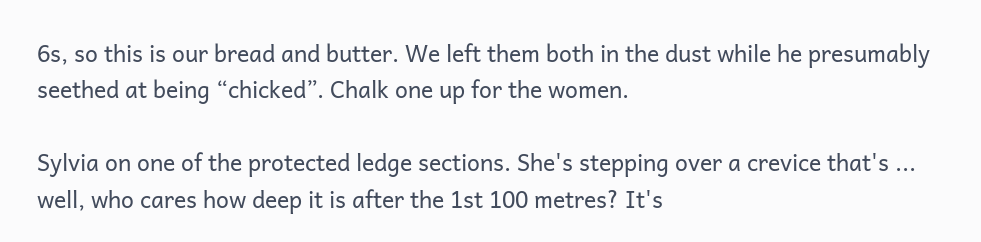6s, so this is our bread and butter. We left them both in the dust while he presumably seethed at being “chicked”. Chalk one up for the women.

Sylvia on one of the protected ledge sections. She's stepping over a crevice that's ... well, who cares how deep it is after the 1st 100 metres? It's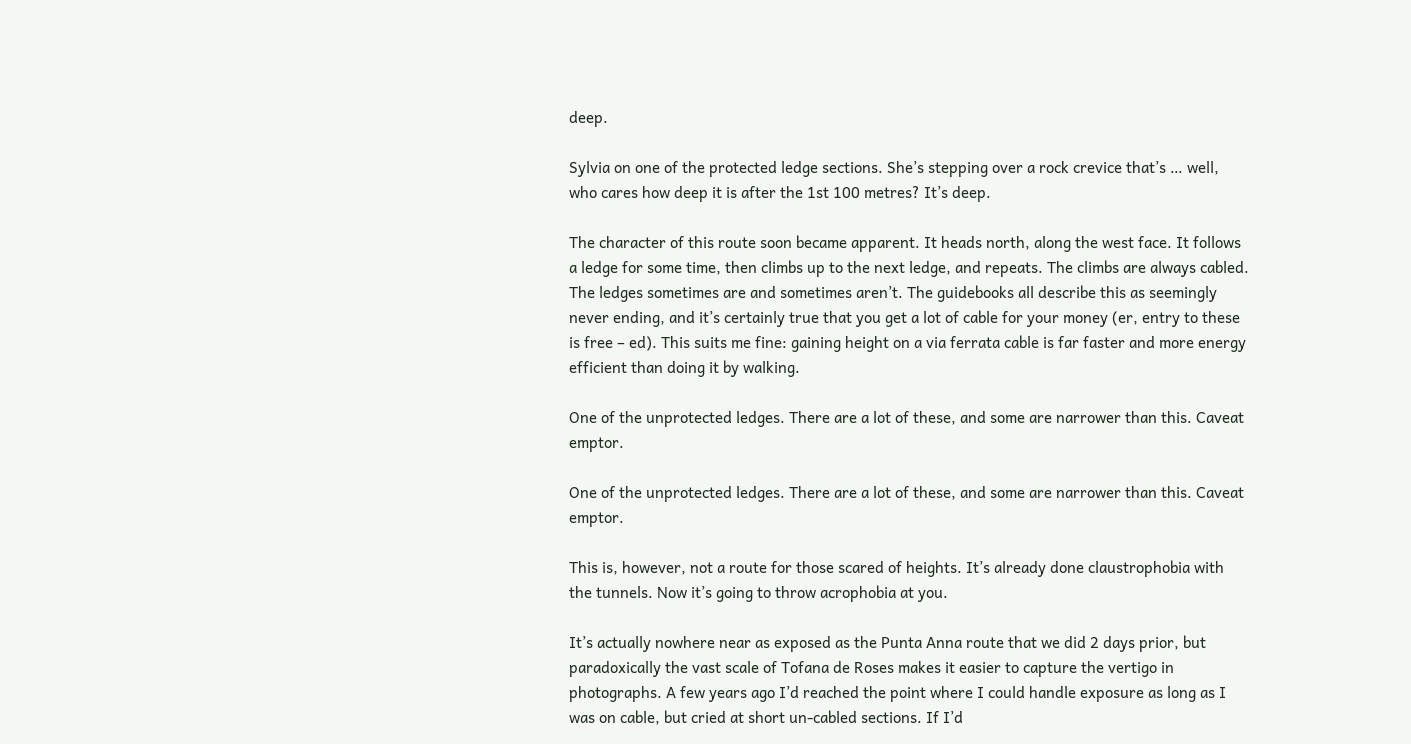deep.

Sylvia on one of the protected ledge sections. She’s stepping over a rock crevice that’s … well, who cares how deep it is after the 1st 100 metres? It’s deep.

The character of this route soon became apparent. It heads north, along the west face. It follows a ledge for some time, then climbs up to the next ledge, and repeats. The climbs are always cabled. The ledges sometimes are and sometimes aren’t. The guidebooks all describe this as seemingly never ending, and it’s certainly true that you get a lot of cable for your money (er, entry to these is free – ed). This suits me fine: gaining height on a via ferrata cable is far faster and more energy efficient than doing it by walking.

One of the unprotected ledges. There are a lot of these, and some are narrower than this. Caveat emptor.

One of the unprotected ledges. There are a lot of these, and some are narrower than this. Caveat emptor.

This is, however, not a route for those scared of heights. It’s already done claustrophobia with the tunnels. Now it’s going to throw acrophobia at you.

It’s actually nowhere near as exposed as the Punta Anna route that we did 2 days prior, but paradoxically the vast scale of Tofana de Roses makes it easier to capture the vertigo in photographs. A few years ago I’d reached the point where I could handle exposure as long as I was on cable, but cried at short un-cabled sections. If I’d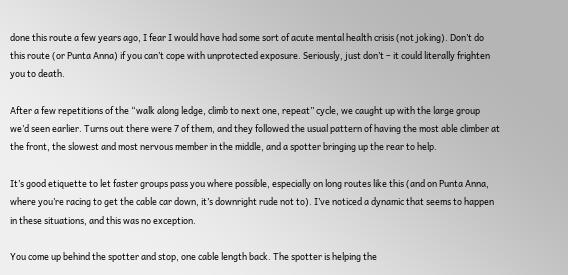done this route a few years ago, I fear I would have had some sort of acute mental health crisis (not joking). Don’t do this route (or Punta Anna) if you can’t cope with unprotected exposure. Seriously, just don’t – it could literally frighten you to death.

After a few repetitions of the “walk along ledge, climb to next one, repeat” cycle, we caught up with the large group we’d seen earlier. Turns out there were 7 of them, and they followed the usual pattern of having the most able climber at the front, the slowest and most nervous member in the middle, and a spotter bringing up the rear to help.

It’s good etiquette to let faster groups pass you where possible, especially on long routes like this (and on Punta Anna, where you’re racing to get the cable car down, it’s downright rude not to). I’ve noticed a dynamic that seems to happen in these situations, and this was no exception.

You come up behind the spotter and stop, one cable length back. The spotter is helping the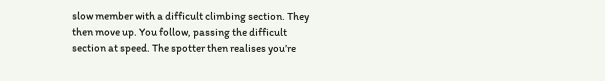slow member with a difficult climbing section. They then move up. You follow, passing the difficult section at speed. The spotter then realises you’re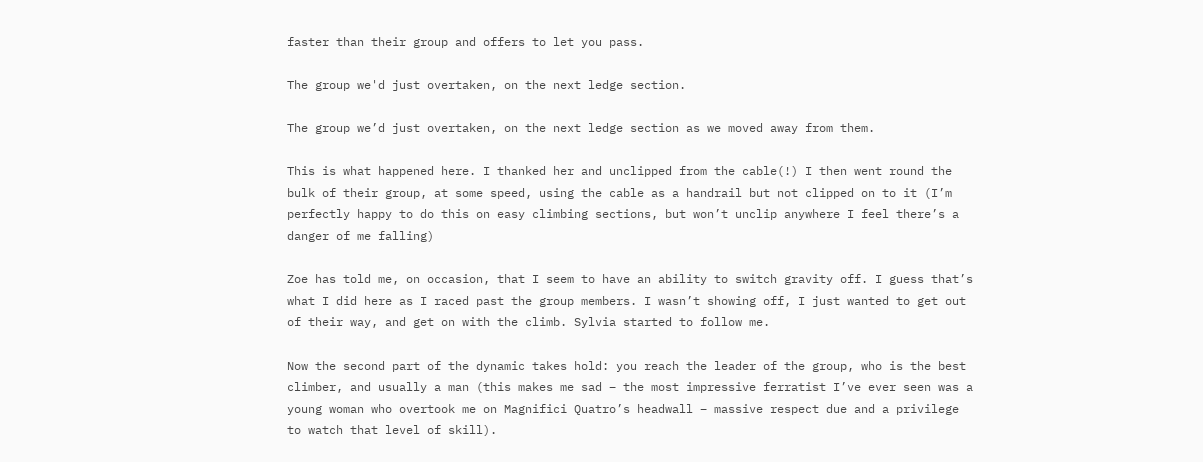faster than their group and offers to let you pass.

The group we'd just overtaken, on the next ledge section.

The group we’d just overtaken, on the next ledge section as we moved away from them.

This is what happened here. I thanked her and unclipped from the cable(!) I then went round the bulk of their group, at some speed, using the cable as a handrail but not clipped on to it (I’m perfectly happy to do this on easy climbing sections, but won’t unclip anywhere I feel there’s a danger of me falling)

Zoe has told me, on occasion, that I seem to have an ability to switch gravity off. I guess that’s what I did here as I raced past the group members. I wasn’t showing off, I just wanted to get out of their way, and get on with the climb. Sylvia started to follow me.

Now the second part of the dynamic takes hold: you reach the leader of the group, who is the best climber, and usually a man (this makes me sad – the most impressive ferratist I’ve ever seen was a young woman who overtook me on Magnifici Quatro’s headwall – massive respect due and a privilege to watch that level of skill).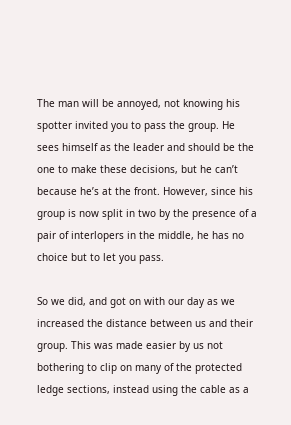The man will be annoyed, not knowing his spotter invited you to pass the group. He sees himself as the leader and should be the one to make these decisions, but he can’t because he’s at the front. However, since his group is now split in two by the presence of a pair of interlopers in the middle, he has no choice but to let you pass.

So we did, and got on with our day as we increased the distance between us and their group. This was made easier by us not bothering to clip on many of the protected ledge sections, instead using the cable as a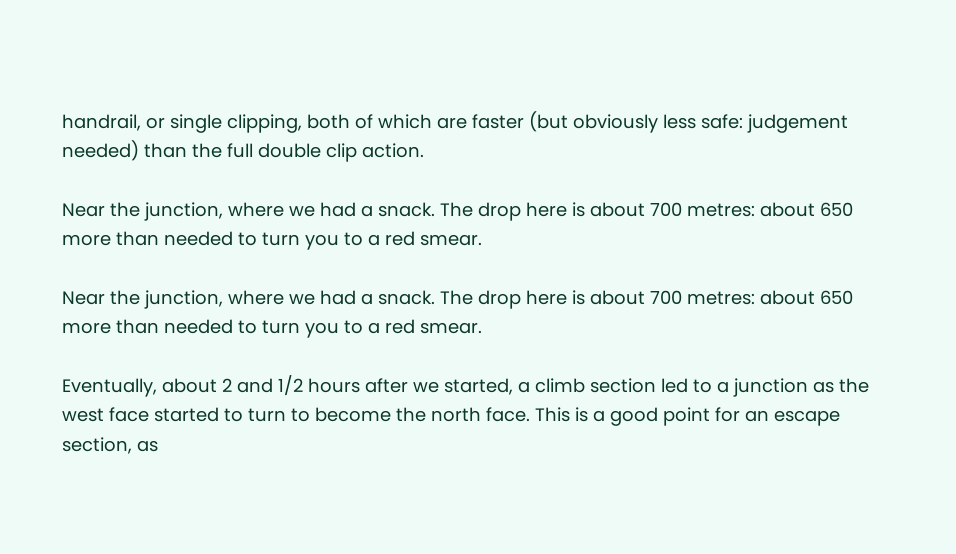handrail, or single clipping, both of which are faster (but obviously less safe: judgement needed) than the full double clip action.

Near the junction, where we had a snack. The drop here is about 700 metres: about 650 more than needed to turn you to a red smear.

Near the junction, where we had a snack. The drop here is about 700 metres: about 650 more than needed to turn you to a red smear.

Eventually, about 2 and 1/2 hours after we started, a climb section led to a junction as the west face started to turn to become the north face. This is a good point for an escape section, as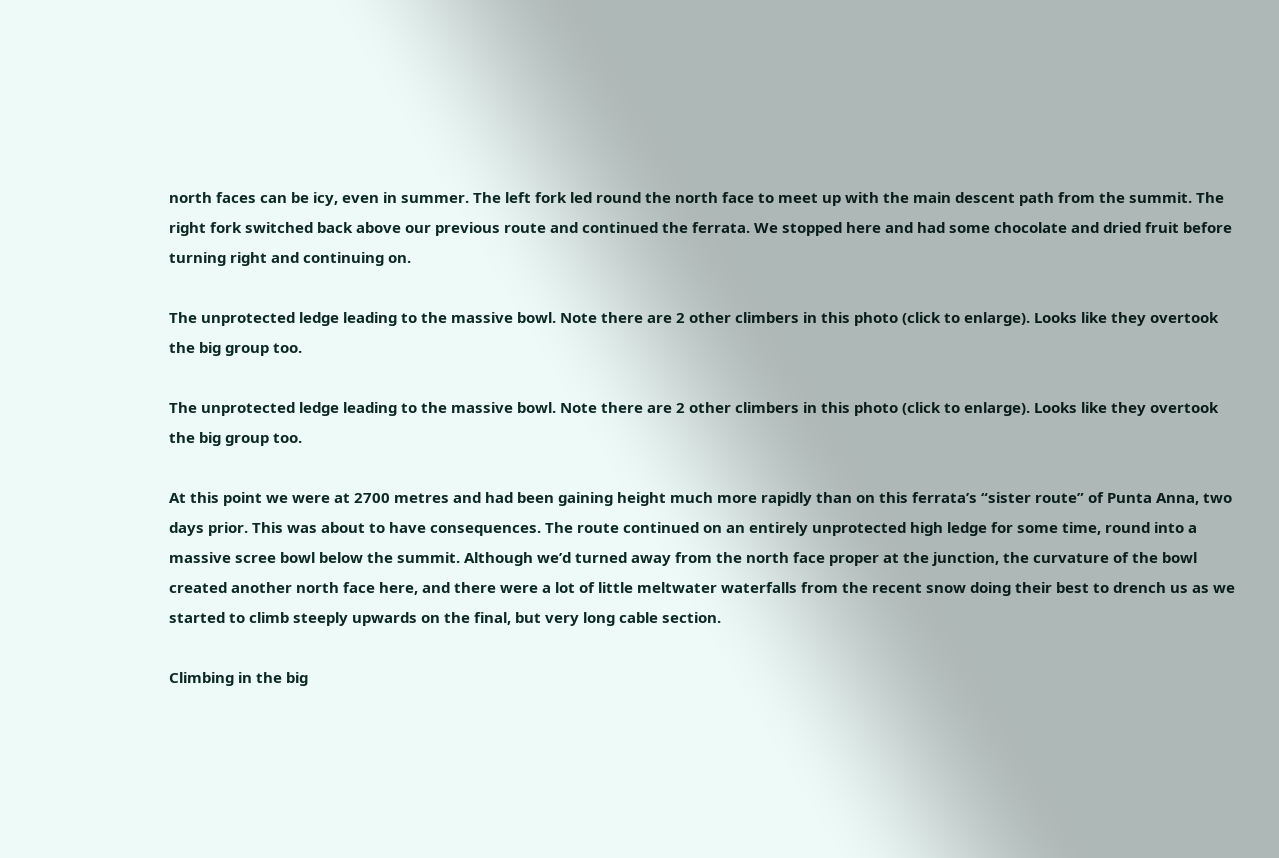north faces can be icy, even in summer. The left fork led round the north face to meet up with the main descent path from the summit. The right fork switched back above our previous route and continued the ferrata. We stopped here and had some chocolate and dried fruit before turning right and continuing on.

The unprotected ledge leading to the massive bowl. Note there are 2 other climbers in this photo (click to enlarge). Looks like they overtook the big group too.

The unprotected ledge leading to the massive bowl. Note there are 2 other climbers in this photo (click to enlarge). Looks like they overtook the big group too.

At this point we were at 2700 metres and had been gaining height much more rapidly than on this ferrata’s “sister route” of Punta Anna, two days prior. This was about to have consequences. The route continued on an entirely unprotected high ledge for some time, round into a massive scree bowl below the summit. Although we’d turned away from the north face proper at the junction, the curvature of the bowl created another north face here, and there were a lot of little meltwater waterfalls from the recent snow doing their best to drench us as we started to climb steeply upwards on the final, but very long cable section.

Climbing in the big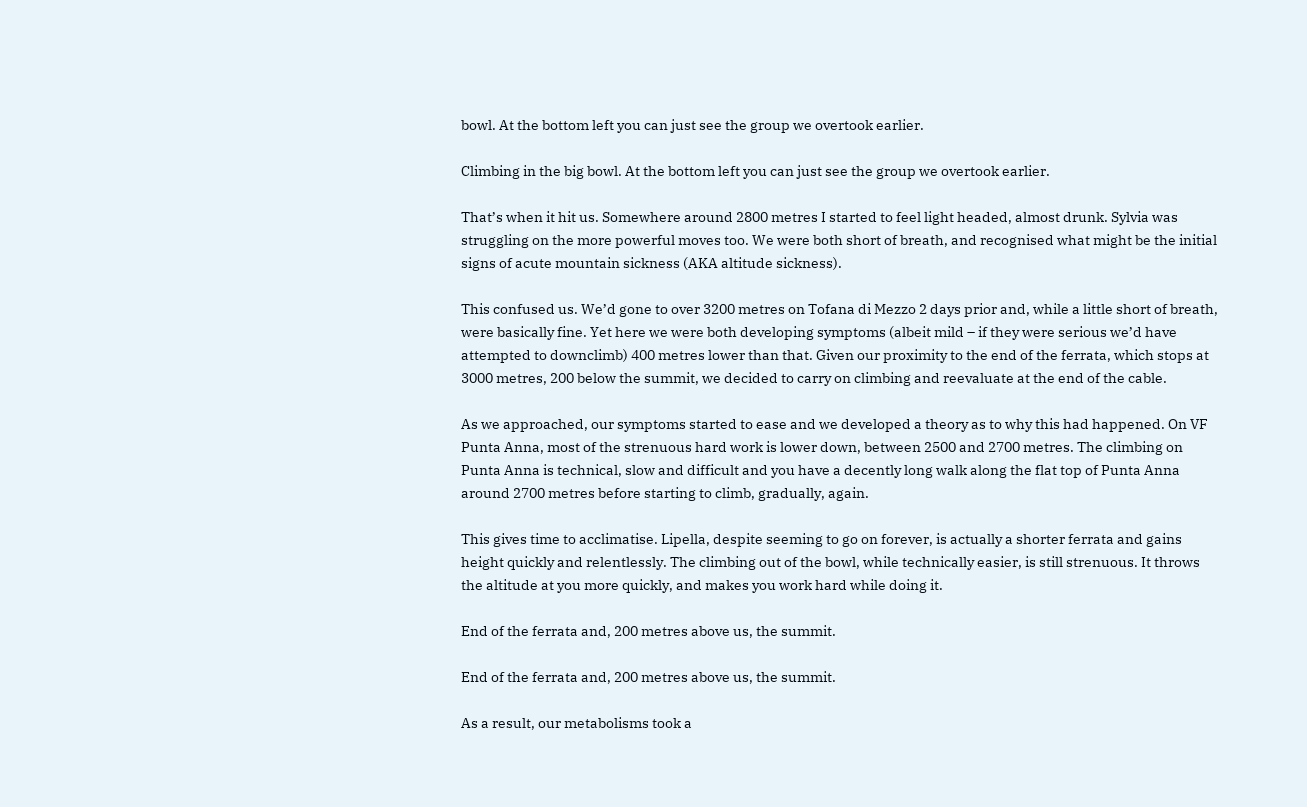bowl. At the bottom left you can just see the group we overtook earlier.

Climbing in the big bowl. At the bottom left you can just see the group we overtook earlier.

That’s when it hit us. Somewhere around 2800 metres I started to feel light headed, almost drunk. Sylvia was struggling on the more powerful moves too. We were both short of breath, and recognised what might be the initial signs of acute mountain sickness (AKA altitude sickness).

This confused us. We’d gone to over 3200 metres on Tofana di Mezzo 2 days prior and, while a little short of breath, were basically fine. Yet here we were both developing symptoms (albeit mild – if they were serious we’d have attempted to downclimb) 400 metres lower than that. Given our proximity to the end of the ferrata, which stops at 3000 metres, 200 below the summit, we decided to carry on climbing and reevaluate at the end of the cable.

As we approached, our symptoms started to ease and we developed a theory as to why this had happened. On VF Punta Anna, most of the strenuous hard work is lower down, between 2500 and 2700 metres. The climbing on Punta Anna is technical, slow and difficult and you have a decently long walk along the flat top of Punta Anna around 2700 metres before starting to climb, gradually, again.

This gives time to acclimatise. Lipella, despite seeming to go on forever, is actually a shorter ferrata and gains height quickly and relentlessly. The climbing out of the bowl, while technically easier, is still strenuous. It throws the altitude at you more quickly, and makes you work hard while doing it.

End of the ferrata and, 200 metres above us, the summit.

End of the ferrata and, 200 metres above us, the summit.

As a result, our metabolisms took a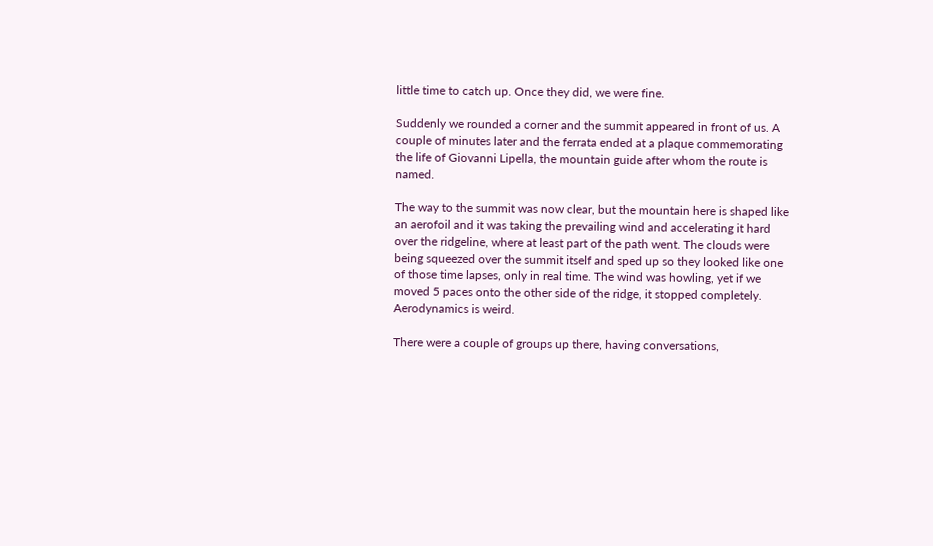little time to catch up. Once they did, we were fine.

Suddenly we rounded a corner and the summit appeared in front of us. A couple of minutes later and the ferrata ended at a plaque commemorating the life of Giovanni Lipella, the mountain guide after whom the route is named.

The way to the summit was now clear, but the mountain here is shaped like an aerofoil and it was taking the prevailing wind and accelerating it hard over the ridgeline, where at least part of the path went. The clouds were being squeezed over the summit itself and sped up so they looked like one of those time lapses, only in real time. The wind was howling, yet if we moved 5 paces onto the other side of the ridge, it stopped completely. Aerodynamics is weird.

There were a couple of groups up there, having conversations,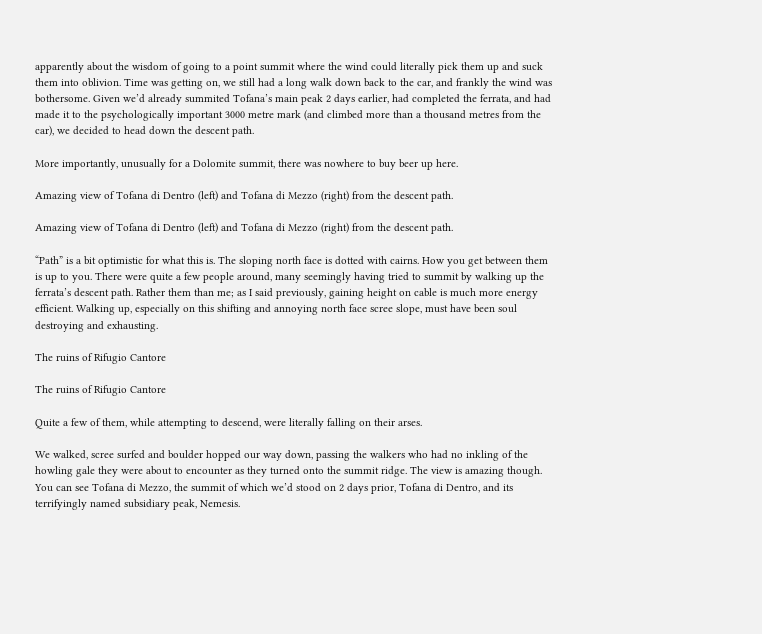apparently about the wisdom of going to a point summit where the wind could literally pick them up and suck them into oblivion. Time was getting on, we still had a long walk down back to the car, and frankly the wind was bothersome. Given we’d already summited Tofana’s main peak 2 days earlier, had completed the ferrata, and had made it to the psychologically important 3000 metre mark (and climbed more than a thousand metres from the car), we decided to head down the descent path.

More importantly, unusually for a Dolomite summit, there was nowhere to buy beer up here.

Amazing view of Tofana di Dentro (left) and Tofana di Mezzo (right) from the descent path.

Amazing view of Tofana di Dentro (left) and Tofana di Mezzo (right) from the descent path.

“Path” is a bit optimistic for what this is. The sloping north face is dotted with cairns. How you get between them is up to you. There were quite a few people around, many seemingly having tried to summit by walking up the ferrata’s descent path. Rather them than me; as I said previously, gaining height on cable is much more energy efficient. Walking up, especially on this shifting and annoying north face scree slope, must have been soul destroying and exhausting.

The ruins of Rifugio Cantore

The ruins of Rifugio Cantore

Quite a few of them, while attempting to descend, were literally falling on their arses.

We walked, scree surfed and boulder hopped our way down, passing the walkers who had no inkling of the howling gale they were about to encounter as they turned onto the summit ridge. The view is amazing though. You can see Tofana di Mezzo, the summit of which we’d stood on 2 days prior, Tofana di Dentro, and its terrifyingly named subsidiary peak, Nemesis.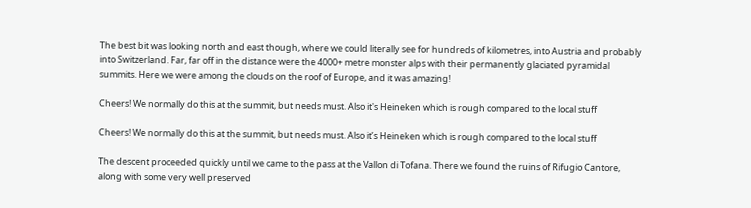The best bit was looking north and east though, where we could literally see for hundreds of kilometres, into Austria and probably into Switzerland. Far, far off in the distance were the 4000+ metre monster alps with their permanently glaciated pyramidal summits. Here we were among the clouds on the roof of Europe, and it was amazing!

Cheers! We normally do this at the summit, but needs must. Also it's Heineken which is rough compared to the local stuff

Cheers! We normally do this at the summit, but needs must. Also it’s Heineken which is rough compared to the local stuff

The descent proceeded quickly until we came to the pass at the Vallon di Tofana. There we found the ruins of Rifugio Cantore, along with some very well preserved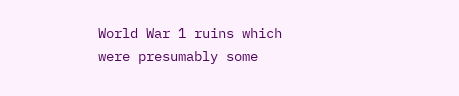World War 1 ruins which were presumably some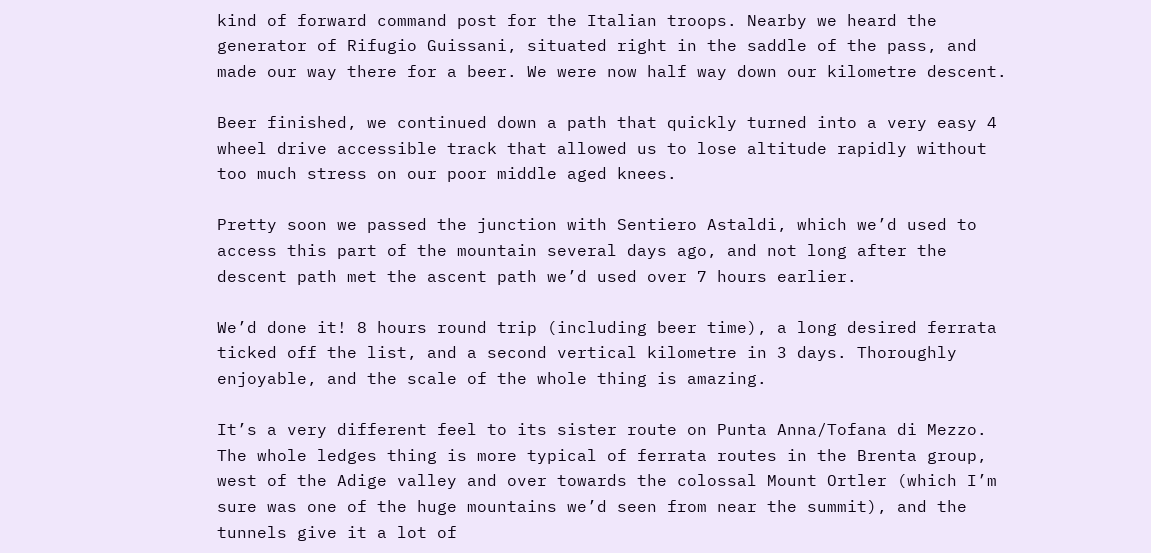kind of forward command post for the Italian troops. Nearby we heard the generator of Rifugio Guissani, situated right in the saddle of the pass, and made our way there for a beer. We were now half way down our kilometre descent.

Beer finished, we continued down a path that quickly turned into a very easy 4 wheel drive accessible track that allowed us to lose altitude rapidly without too much stress on our poor middle aged knees.

Pretty soon we passed the junction with Sentiero Astaldi, which we’d used to access this part of the mountain several days ago, and not long after the descent path met the ascent path we’d used over 7 hours earlier.

We’d done it! 8 hours round trip (including beer time), a long desired ferrata ticked off the list, and a second vertical kilometre in 3 days. Thoroughly enjoyable, and the scale of the whole thing is amazing.

It’s a very different feel to its sister route on Punta Anna/Tofana di Mezzo. The whole ledges thing is more typical of ferrata routes in the Brenta group, west of the Adige valley and over towards the colossal Mount Ortler (which I’m sure was one of the huge mountains we’d seen from near the summit), and the tunnels give it a lot of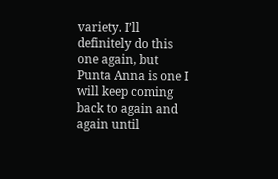variety. I’ll definitely do this one again, but Punta Anna is one I will keep coming back to again and again until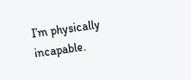I’m physically incapable.